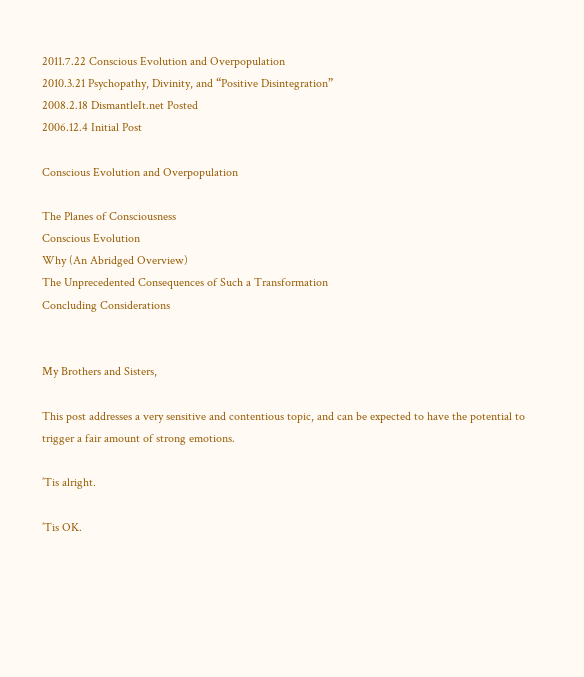2011.7.22 Conscious Evolution and Overpopulation
2010.3.21 Psychopathy, Divinity, and “Positive Disintegration”
2008.2.18 DismantleIt.net Posted
2006.12.4 Initial Post

Conscious Evolution and Overpopulation

The Planes of Consciousness
Conscious Evolution
Why (An Abridged Overview)
The Unprecedented Consequences of Such a Transformation
Concluding Considerations


My Brothers and Sisters,

This post addresses a very sensitive and contentious topic, and can be expected to have the potential to trigger a fair amount of strong emotions.

’Tis alright.

’Tis OK.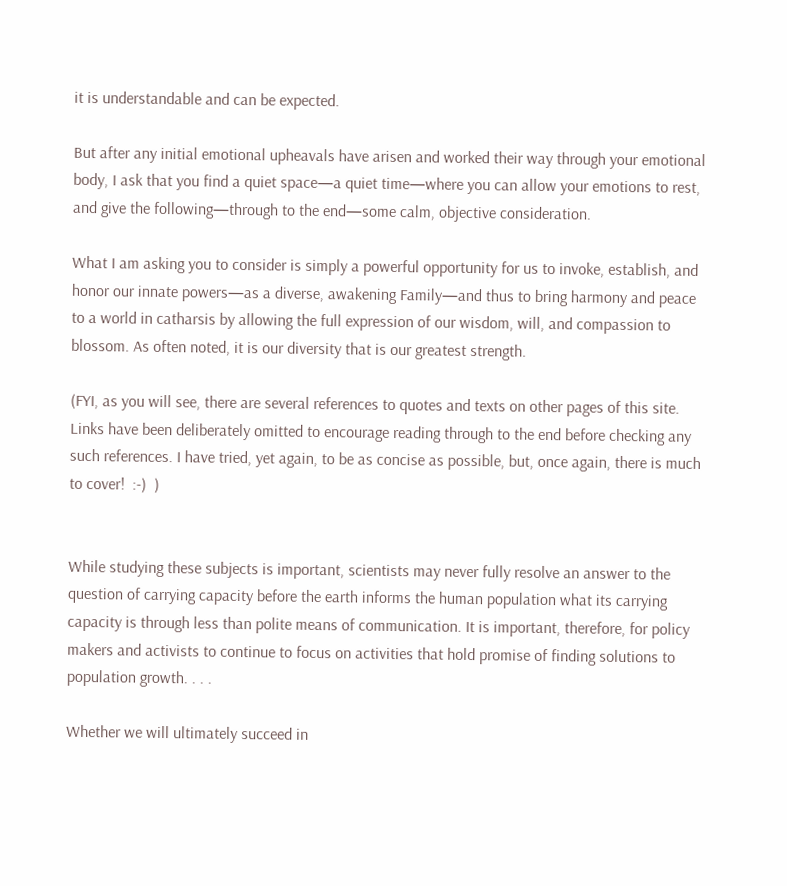it is understandable and can be expected.

But after any initial emotional upheavals have arisen and worked their way through your emotional body, I ask that you find a quiet space—a quiet time—where you can allow your emotions to rest, and give the following—through to the end—some calm, objective consideration.

What I am asking you to consider is simply a powerful opportunity for us to invoke, establish, and honor our innate powers—as a diverse, awakening Family—and thus to bring harmony and peace to a world in catharsis by allowing the full expression of our wisdom, will, and compassion to blossom. As often noted, it is our diversity that is our greatest strength.

(FYI, as you will see, there are several references to quotes and texts on other pages of this site. Links have been deliberately omitted to encourage reading through to the end before checking any such references. I have tried, yet again, to be as concise as possible, but, once again, there is much to cover!  :-)  )


While studying these subjects is important, scientists may never fully resolve an answer to the question of carrying capacity before the earth informs the human population what its carrying capacity is through less than polite means of communication. It is important, therefore, for policy makers and activists to continue to focus on activities that hold promise of finding solutions to population growth. . . .

Whether we will ultimately succeed in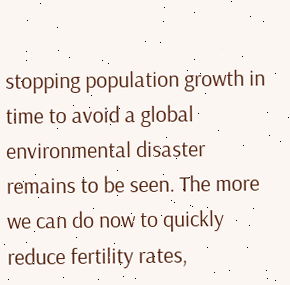stopping population growth in time to avoid a global environmental disaster remains to be seen. The more we can do now to quickly reduce fertility rates,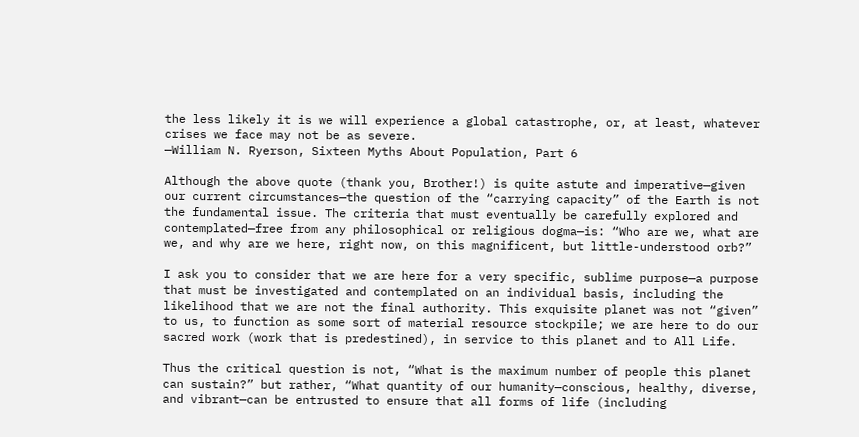the less likely it is we will experience a global catastrophe, or, at least, whatever crises we face may not be as severe.
—William N. Ryerson, Sixteen Myths About Population, Part 6

Although the above quote (thank you, Brother!) is quite astute and imperative—given our current circumstances—the question of the “carrying capacity” of the Earth is not the fundamental issue. The criteria that must eventually be carefully explored and contemplated—free from any philosophical or religious dogma—is: “Who are we, what are we, and why are we here, right now, on this magnificent, but little-understood orb?”

I ask you to consider that we are here for a very specific, sublime purpose—a purpose that must be investigated and contemplated on an individual basis, including the likelihood that we are not the final authority. This exquisite planet was not “given” to us, to function as some sort of material resource stockpile; we are here to do our sacred work (work that is predestined), in service to this planet and to All Life.

Thus the critical question is not, “What is the maximum number of people this planet can sustain?” but rather, “What quantity of our humanity—conscious, healthy, diverse, and vibrant—can be entrusted to ensure that all forms of life (including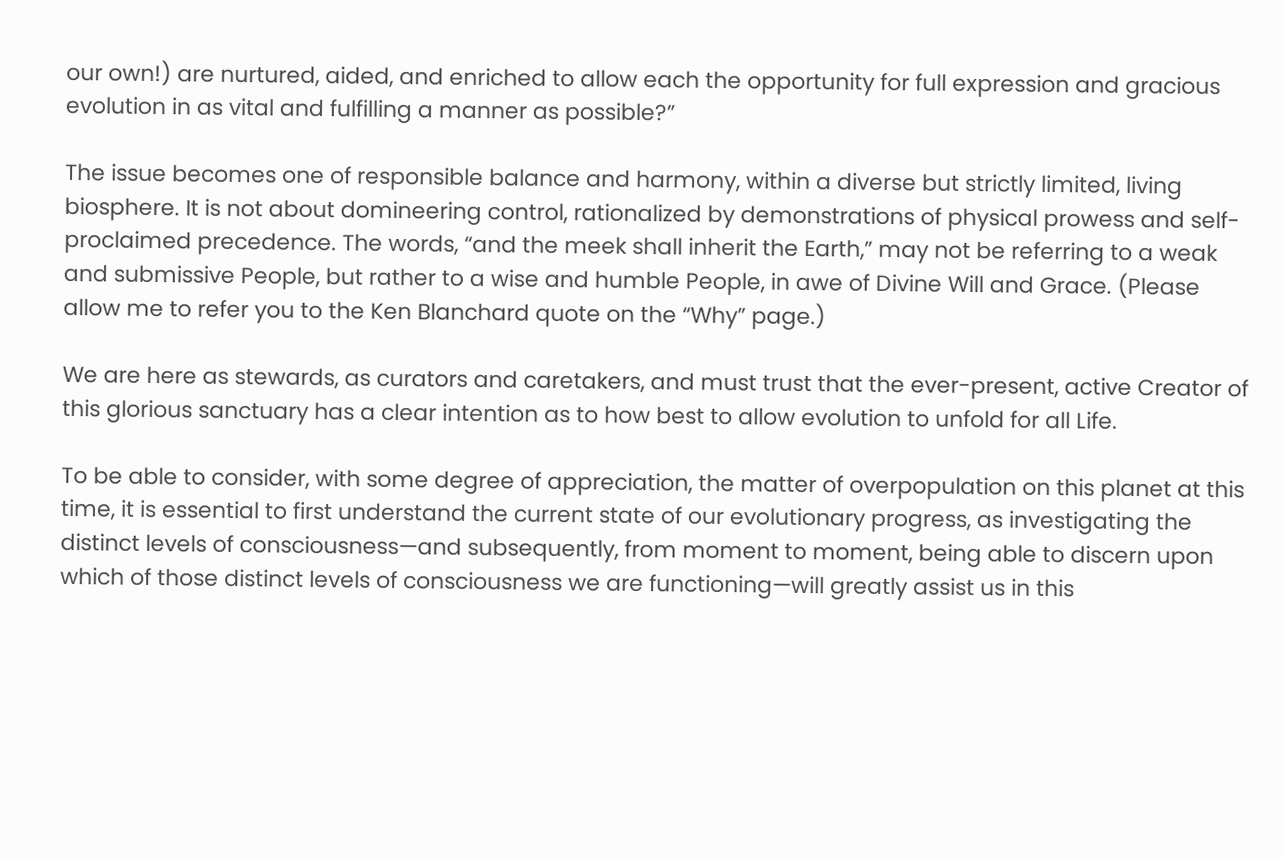our own!) are nurtured, aided, and enriched to allow each the opportunity for full expression and gracious evolution in as vital and fulfilling a manner as possible?”

The issue becomes one of responsible balance and harmony, within a diverse but strictly limited, living biosphere. It is not about domineering control, rationalized by demonstrations of physical prowess and self-proclaimed precedence. The words, “and the meek shall inherit the Earth,” may not be referring to a weak and submissive People, but rather to a wise and humble People, in awe of Divine Will and Grace. (Please allow me to refer you to the Ken Blanchard quote on the “Why” page.)

We are here as stewards, as curators and caretakers, and must trust that the ever-present, active Creator of this glorious sanctuary has a clear intention as to how best to allow evolution to unfold for all Life.

To be able to consider, with some degree of appreciation, the matter of overpopulation on this planet at this time, it is essential to first understand the current state of our evolutionary progress, as investigating the distinct levels of consciousness—and subsequently, from moment to moment, being able to discern upon which of those distinct levels of consciousness we are functioning—will greatly assist us in this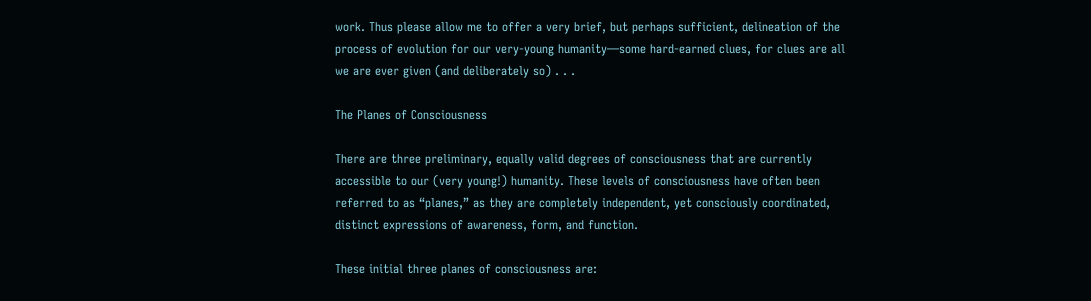work. Thus please allow me to offer a very brief, but perhaps sufficient, delineation of the process of evolution for our very-young humanity—some hard-earned clues, for clues are all we are ever given (and deliberately so) . . .

The Planes of Consciousness

There are three preliminary, equally valid degrees of consciousness that are currently accessible to our (very young!) humanity. These levels of consciousness have often been referred to as “planes,” as they are completely independent, yet consciously coordinated, distinct expressions of awareness, form, and function.

These initial three planes of consciousness are: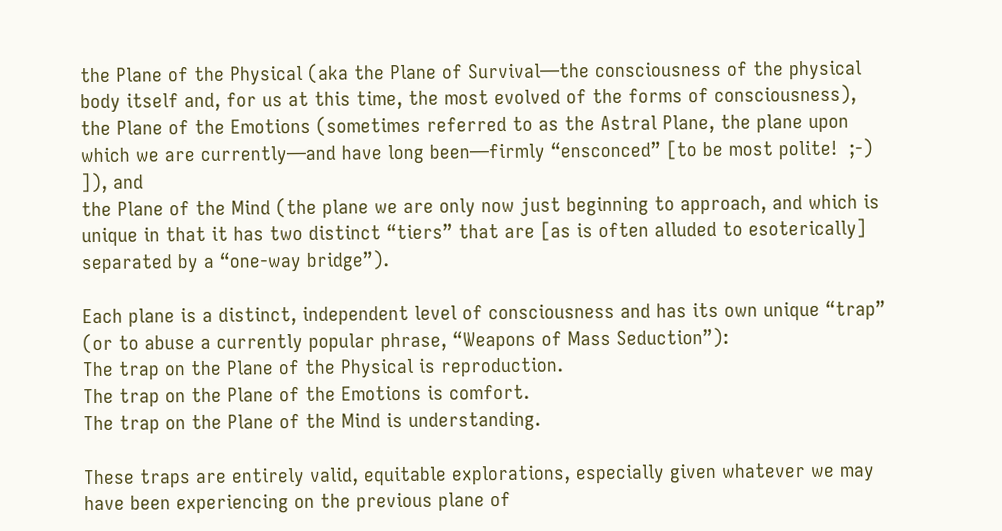the Plane of the Physical (aka the Plane of Survival—the consciousness of the physical body itself and, for us at this time, the most evolved of the forms of consciousness),
the Plane of the Emotions (sometimes referred to as the Astral Plane, the plane upon which we are currently—and have long been—firmly “ensconced” [to be most polite!  ;-)  ]), and
the Plane of the Mind (the plane we are only now just beginning to approach, and which is unique in that it has two distinct “tiers” that are [as is often alluded to esoterically] separated by a “one-way bridge”).

Each plane is a distinct, independent level of consciousness and has its own unique “trap” (or to abuse a currently popular phrase, “Weapons of Mass Seduction”):
The trap on the Plane of the Physical is reproduction.
The trap on the Plane of the Emotions is comfort.
The trap on the Plane of the Mind is understanding.

These traps are entirely valid, equitable explorations, especially given whatever we may have been experiencing on the previous plane of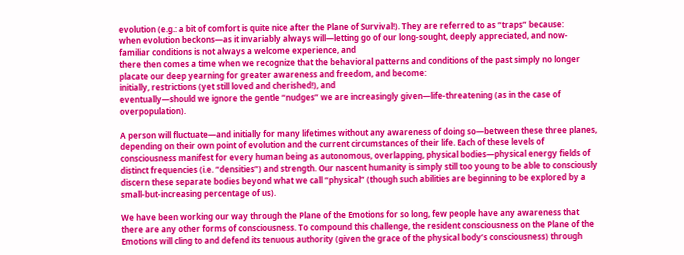evolution (e.g.: a bit of comfort is quite nice after the Plane of Survival!). They are referred to as “traps” because:
when evolution beckons—as it invariably always will—letting go of our long-sought, deeply appreciated, and now-familiar conditions is not always a welcome experience, and
there then comes a time when we recognize that the behavioral patterns and conditions of the past simply no longer placate our deep yearning for greater awareness and freedom, and become:
initially, restrictions (yet still loved and cherished!), and
eventually—should we ignore the gentle “nudges” we are increasingly given—life-threatening (as in the case of overpopulation).

A person will fluctuate—and initially for many lifetimes without any awareness of doing so—between these three planes, depending on their own point of evolution and the current circumstances of their life. Each of these levels of consciousness manifest for every human being as autonomous, overlapping, physical bodies—physical energy fields of distinct frequencies (i.e. “densities”) and strength. Our nascent humanity is simply still too young to be able to consciously discern these separate bodies beyond what we call “physical” (though such abilities are beginning to be explored by a small-but-increasing percentage of us).

We have been working our way through the Plane of the Emotions for so long, few people have any awareness that there are any other forms of consciousness. To compound this challenge, the resident consciousness on the Plane of the Emotions will cling to and defend its tenuous authority (given the grace of the physical body’s consciousness) through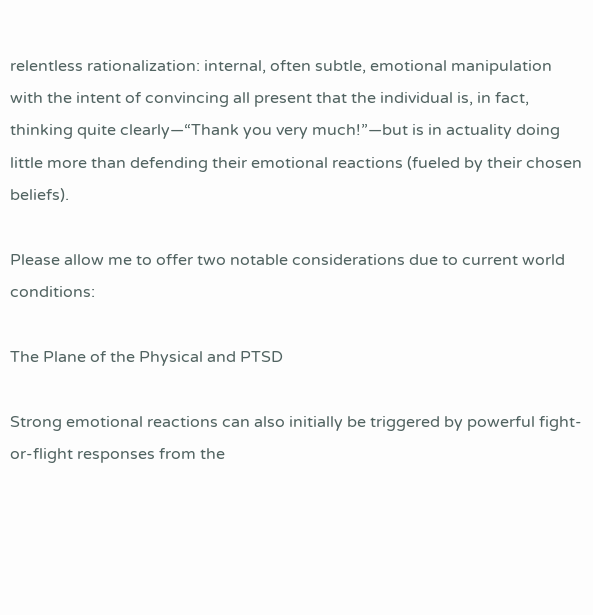relentless rationalization: internal, often subtle, emotional manipulation with the intent of convincing all present that the individual is, in fact, thinking quite clearly—“Thank you very much!”—but is in actuality doing little more than defending their emotional reactions (fueled by their chosen beliefs).

Please allow me to offer two notable considerations due to current world conditions:

The Plane of the Physical and PTSD

Strong emotional reactions can also initially be triggered by powerful fight-or-flight responses from the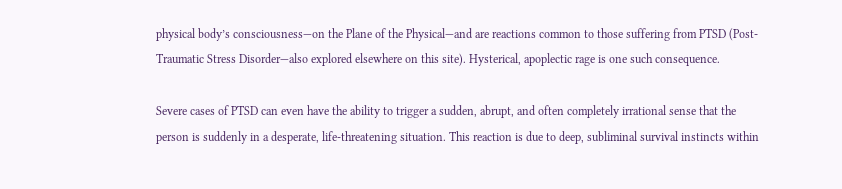physical body’s consciousness—on the Plane of the Physical—and are reactions common to those suffering from PTSD (Post-Traumatic Stress Disorder—also explored elsewhere on this site). Hysterical, apoplectic rage is one such consequence.

Severe cases of PTSD can even have the ability to trigger a sudden, abrupt, and often completely irrational sense that the person is suddenly in a desperate, life-threatening situation. This reaction is due to deep, subliminal survival instincts within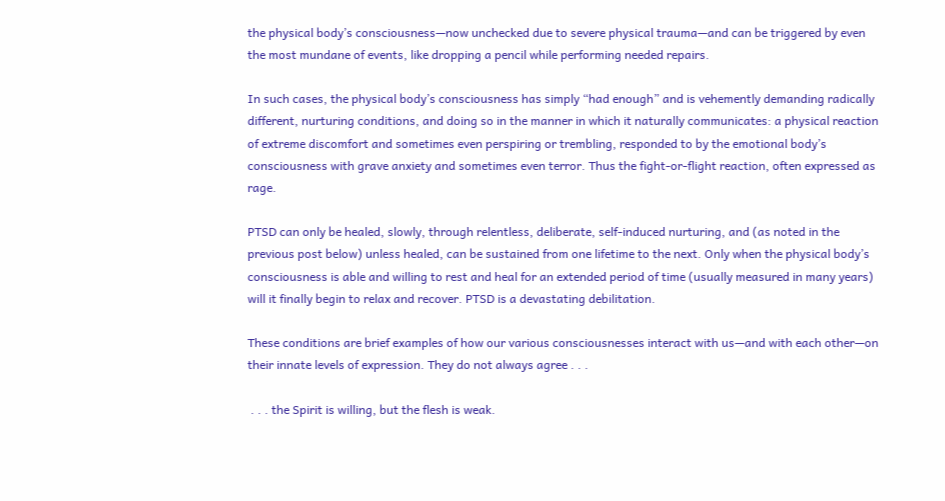the physical body’s consciousness—now unchecked due to severe physical trauma—and can be triggered by even the most mundane of events, like dropping a pencil while performing needed repairs.

In such cases, the physical body’s consciousness has simply “had enough” and is vehemently demanding radically different, nurturing conditions, and doing so in the manner in which it naturally communicates: a physical reaction of extreme discomfort and sometimes even perspiring or trembling, responded to by the emotional body’s consciousness with grave anxiety and sometimes even terror. Thus the fight-or-flight reaction, often expressed as rage.

PTSD can only be healed, slowly, through relentless, deliberate, self-induced nurturing, and (as noted in the previous post below) unless healed, can be sustained from one lifetime to the next. Only when the physical body’s consciousness is able and willing to rest and heal for an extended period of time (usually measured in many years) will it finally begin to relax and recover. PTSD is a devastating debilitation.

These conditions are brief examples of how our various consciousnesses interact with us—and with each other—on their innate levels of expression. They do not always agree . . .

 . . . the Spirit is willing, but the flesh is weak.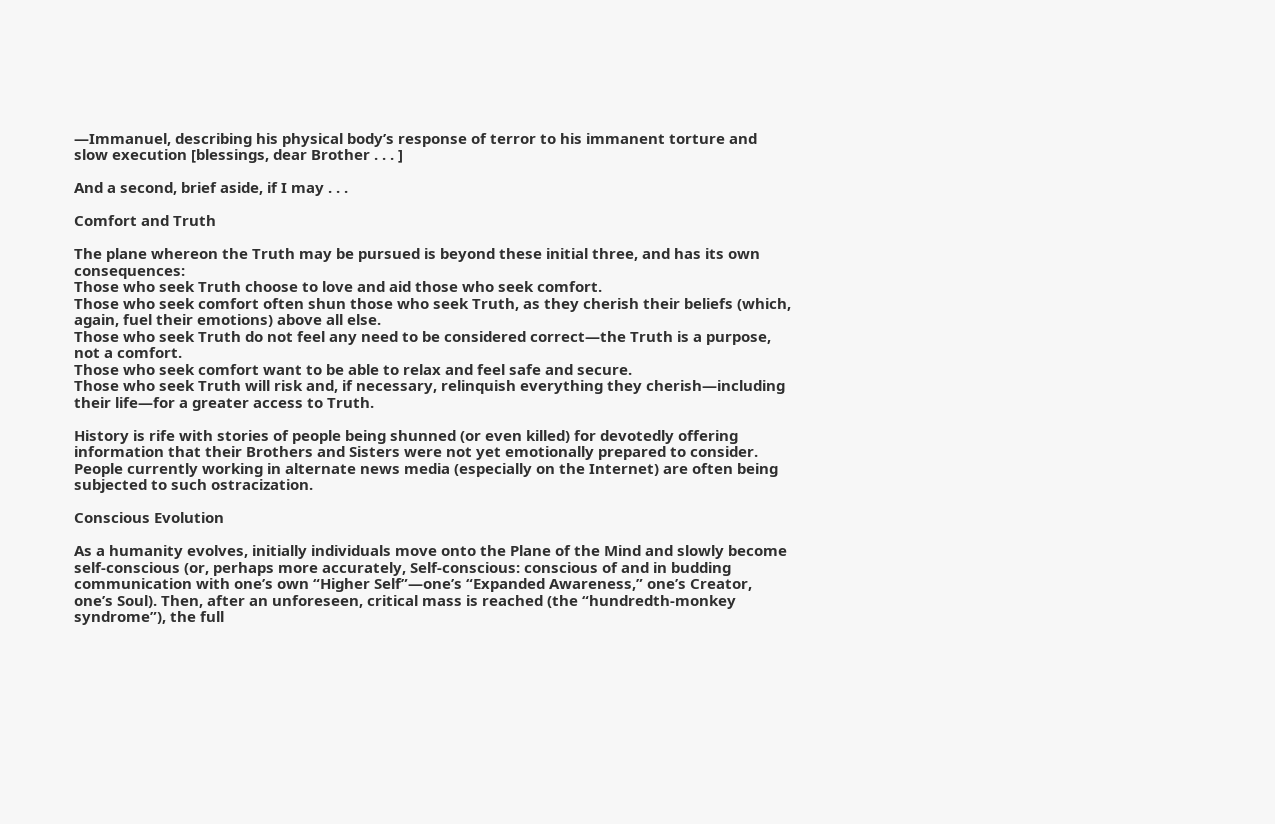—Immanuel, describing his physical body’s response of terror to his immanent torture and slow execution [blessings, dear Brother . . . ]

And a second, brief aside, if I may . . .

Comfort and Truth

The plane whereon the Truth may be pursued is beyond these initial three, and has its own consequences:
Those who seek Truth choose to love and aid those who seek comfort.
Those who seek comfort often shun those who seek Truth, as they cherish their beliefs (which, again, fuel their emotions) above all else.
Those who seek Truth do not feel any need to be considered correct—the Truth is a purpose, not a comfort.
Those who seek comfort want to be able to relax and feel safe and secure.
Those who seek Truth will risk and, if necessary, relinquish everything they cherish—including their life—for a greater access to Truth.

History is rife with stories of people being shunned (or even killed) for devotedly offering information that their Brothers and Sisters were not yet emotionally prepared to consider. People currently working in alternate news media (especially on the Internet) are often being subjected to such ostracization.

Conscious Evolution

As a humanity evolves, initially individuals move onto the Plane of the Mind and slowly become self-conscious (or, perhaps more accurately, Self-conscious: conscious of and in budding communication with one’s own “Higher Self”—one’s “Expanded Awareness,” one’s Creator, one’s Soul). Then, after an unforeseen, critical mass is reached (the “hundredth-monkey syndrome”), the full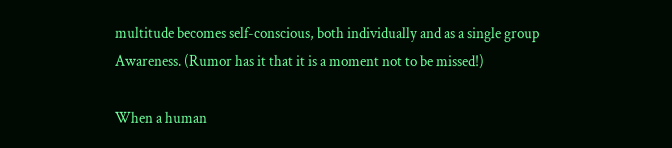multitude becomes self-conscious, both individually and as a single group Awareness. (Rumor has it that it is a moment not to be missed!)

When a human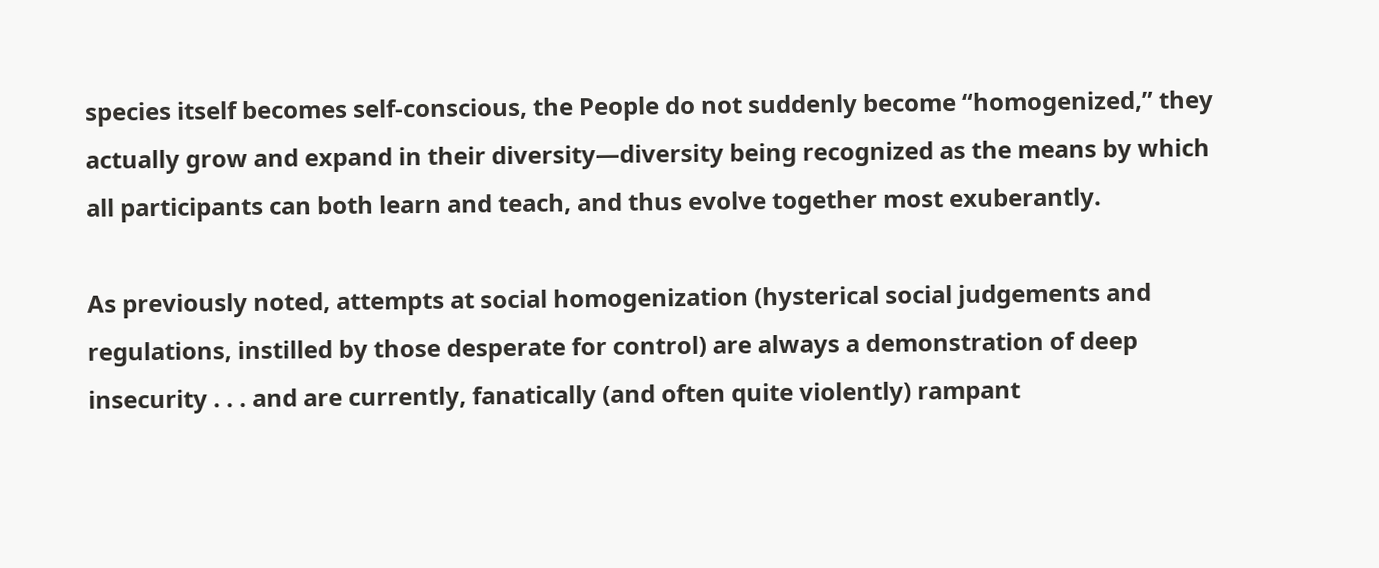species itself becomes self-conscious, the People do not suddenly become “homogenized,” they actually grow and expand in their diversity—diversity being recognized as the means by which all participants can both learn and teach, and thus evolve together most exuberantly.

As previously noted, attempts at social homogenization (hysterical social judgements and regulations, instilled by those desperate for control) are always a demonstration of deep insecurity . . . and are currently, fanatically (and often quite violently) rampant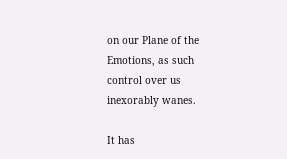on our Plane of the Emotions, as such control over us inexorably wanes.

It has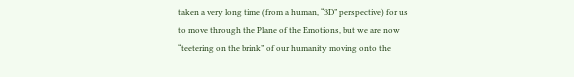taken a very long time (from a human, “3D” perspective) for us to move through the Plane of the Emotions, but we are now “teetering on the brink” of our humanity moving onto the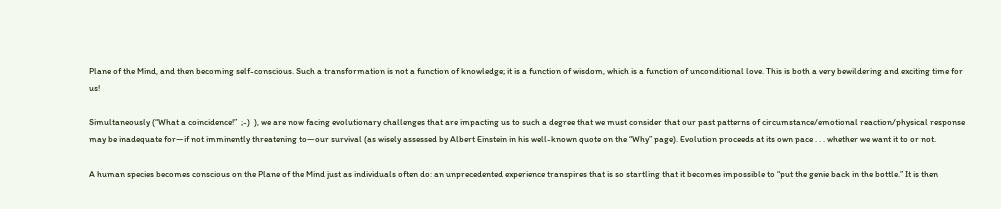Plane of the Mind, and then becoming self-conscious. Such a transformation is not a function of knowledge; it is a function of wisdom, which is a function of unconditional love. This is both a very bewildering and exciting time for us!

Simultaneously (“What a coincidence!”  ;-)  ), we are now facing evolutionary challenges that are impacting us to such a degree that we must consider that our past patterns of circumstance/emotional reaction/physical response may be inadequate for—if not imminently threatening to—our survival (as wisely assessed by Albert Einstein in his well-known quote on the “Why” page). Evolution proceeds at its own pace . . . whether we want it to or not.

A human species becomes conscious on the Plane of the Mind just as individuals often do: an unprecedented experience transpires that is so startling that it becomes impossible to “put the genie back in the bottle.” It is then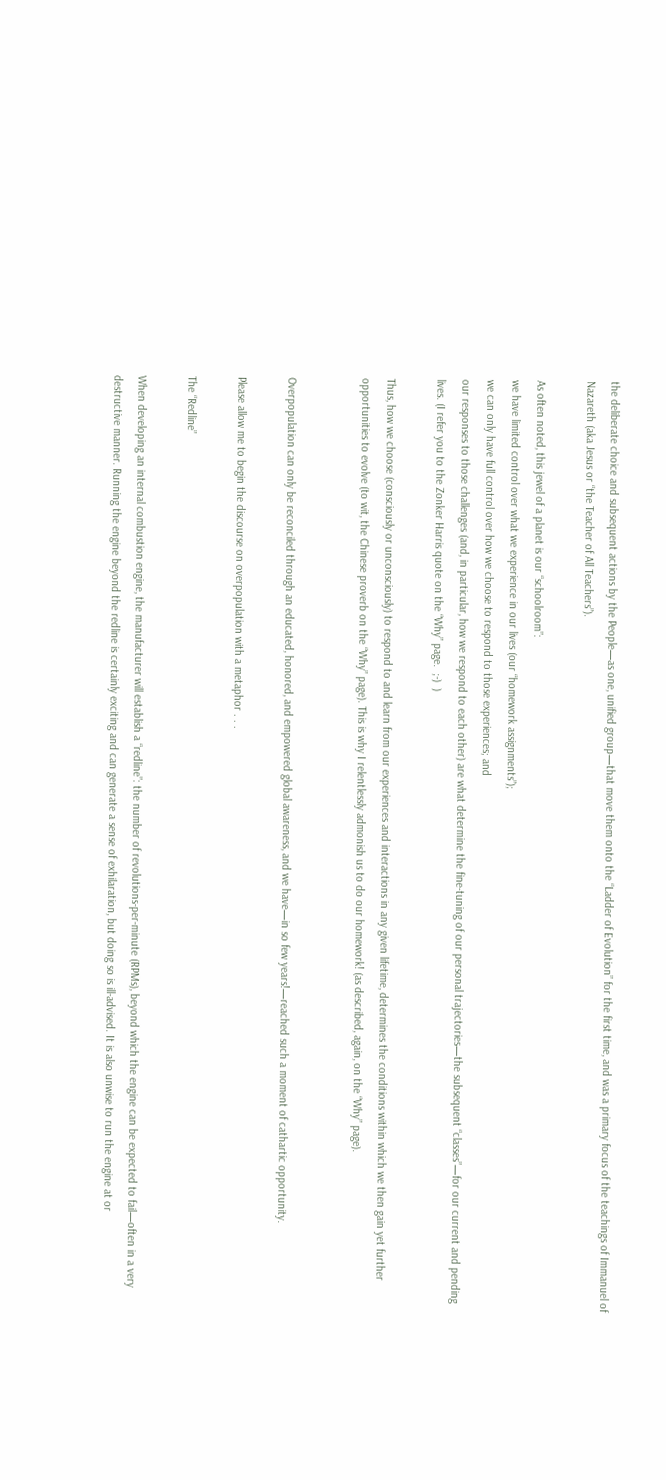the deliberate choice and subsequent actions by the People—as one, unified group—that move them onto the “Ladder of Evolution” for the first time, and was a primary focus of the teachings of Immanuel of Nazareth (aka Jesus or “the Teacher of All Teachers”).

As often noted, this jewel of a planet is our “schoolroom”:
we have limited control over what we experience in our lives (our “homework assignments”);
we can only have full control over how we choose to respond to those experiences; and
our responses to those challenges (and, in particular, how we respond to each other) are what determine the fine-tuning of our personal trajectories—the subsequent “classes”—for our current and pending lives. (I refer you to the Zonker Harris quote on the “Why” page.  ;-)  )

Thus, how we choose (consciously or unconsciously) to respond to and learn from our experiences and interactions in any given lifetime, determines the conditions within which we then gain yet further opportunities to evolve (to wit, the Chinese proverb on the “Why” page). This is why I relentlessly admonish us to do our homework! (as described, again, on the “Why” page).


Overpopulation can only be reconciled through an educated, honored, and empowered global awareness, and we have—in so few years!—reached such a moment of cathartic opportunity.

Please allow me to begin the discourse on overpopulation with a metaphor . . .

The “Redline”

When developing an internal combustion engine, the manufacturer will establish a “redline”: the number of revolutions-per-minute (RPMs), beyond which the engine can be expected to fail—often in a very destructive manner. Running the engine beyond the redline is certainly exciting and can generate a sense of exhilaration, but doing so is ill-advised. It is also unwise to run the engine at or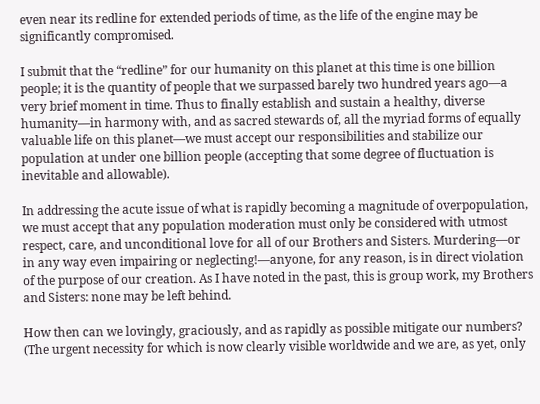even near its redline for extended periods of time, as the life of the engine may be significantly compromised.

I submit that the “redline” for our humanity on this planet at this time is one billion people; it is the quantity of people that we surpassed barely two hundred years ago—a very brief moment in time. Thus to finally establish and sustain a healthy, diverse humanity—in harmony with, and as sacred stewards of, all the myriad forms of equally valuable life on this planet—we must accept our responsibilities and stabilize our population at under one billion people (accepting that some degree of fluctuation is inevitable and allowable).

In addressing the acute issue of what is rapidly becoming a magnitude of overpopulation, we must accept that any population moderation must only be considered with utmost respect, care, and unconditional love for all of our Brothers and Sisters. Murdering—or in any way even impairing or neglecting!—anyone, for any reason, is in direct violation of the purpose of our creation. As I have noted in the past, this is group work, my Brothers and Sisters: none may be left behind.

How then can we lovingly, graciously, and as rapidly as possible mitigate our numbers? (The urgent necessity for which is now clearly visible worldwide and we are, as yet, only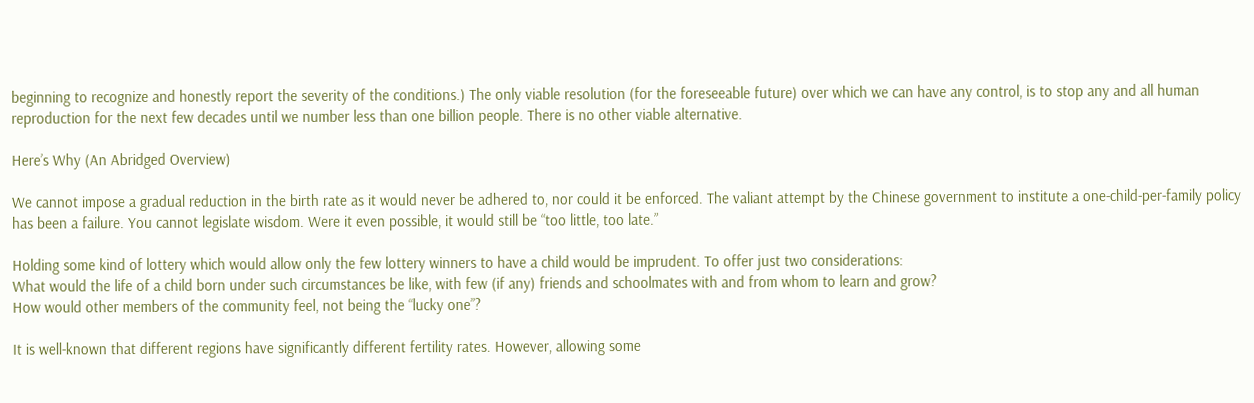beginning to recognize and honestly report the severity of the conditions.) The only viable resolution (for the foreseeable future) over which we can have any control, is to stop any and all human reproduction for the next few decades until we number less than one billion people. There is no other viable alternative.

Here’s Why (An Abridged Overview)

We cannot impose a gradual reduction in the birth rate as it would never be adhered to, nor could it be enforced. The valiant attempt by the Chinese government to institute a one-child-per-family policy has been a failure. You cannot legislate wisdom. Were it even possible, it would still be “too little, too late.”

Holding some kind of lottery which would allow only the few lottery winners to have a child would be imprudent. To offer just two considerations:
What would the life of a child born under such circumstances be like, with few (if any) friends and schoolmates with and from whom to learn and grow?
How would other members of the community feel, not being the “lucky one”?

It is well-known that different regions have significantly different fertility rates. However, allowing some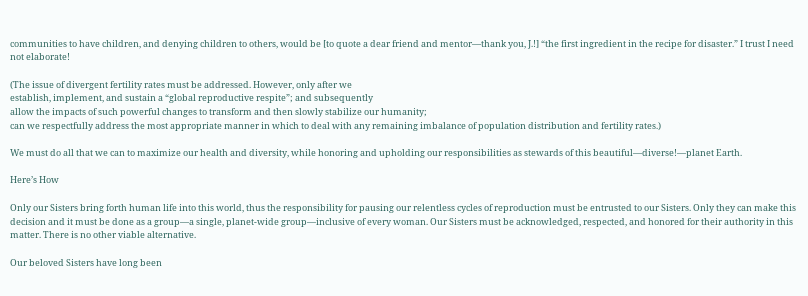communities to have children, and denying children to others, would be [to quote a dear friend and mentor—thank you, J.!] “the first ingredient in the recipe for disaster.” I trust I need not elaborate!

(The issue of divergent fertility rates must be addressed. However, only after we
establish, implement, and sustain a “global reproductive respite”; and subsequently
allow the impacts of such powerful changes to transform and then slowly stabilize our humanity;
can we respectfully address the most appropriate manner in which to deal with any remaining imbalance of population distribution and fertility rates.)

We must do all that we can to maximize our health and diversity, while honoring and upholding our responsibilities as stewards of this beautiful—diverse!—planet Earth.

Here’s How

Only our Sisters bring forth human life into this world, thus the responsibility for pausing our relentless cycles of reproduction must be entrusted to our Sisters. Only they can make this decision and it must be done as a group—a single, planet-wide group—inclusive of every woman. Our Sisters must be acknowledged, respected, and honored for their authority in this matter. There is no other viable alternative.

Our beloved Sisters have long been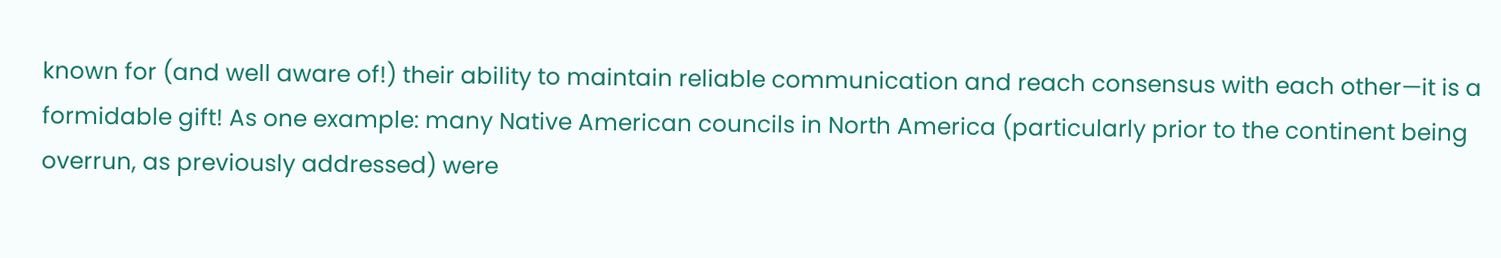known for (and well aware of!) their ability to maintain reliable communication and reach consensus with each other—it is a formidable gift! As one example: many Native American councils in North America (particularly prior to the continent being overrun, as previously addressed) were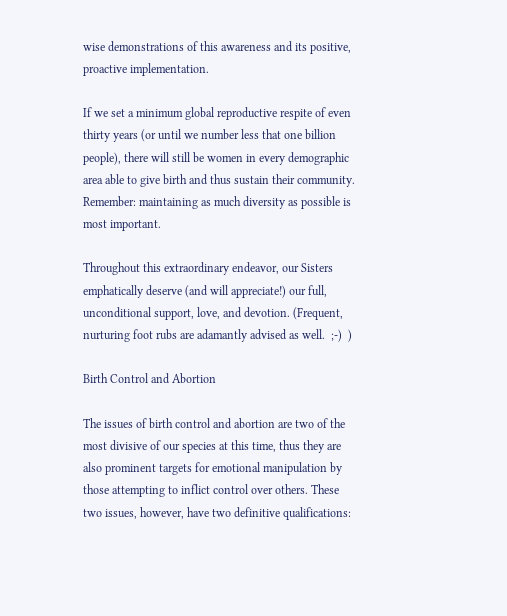wise demonstrations of this awareness and its positive, proactive implementation.

If we set a minimum global reproductive respite of even thirty years (or until we number less that one billion people), there will still be women in every demographic area able to give birth and thus sustain their community. Remember: maintaining as much diversity as possible is most important.

Throughout this extraordinary endeavor, our Sisters emphatically deserve (and will appreciate!) our full, unconditional support, love, and devotion. (Frequent, nurturing foot rubs are adamantly advised as well.  ;-)  )

Birth Control and Abortion

The issues of birth control and abortion are two of the most divisive of our species at this time, thus they are also prominent targets for emotional manipulation by those attempting to inflict control over others. These two issues, however, have two definitive qualifications: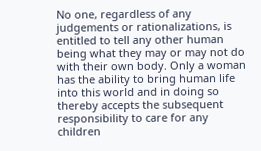No one, regardless of any judgements or rationalizations, is entitled to tell any other human being what they may or may not do with their own body. Only a woman has the ability to bring human life into this world and in doing so thereby accepts the subsequent responsibility to care for any children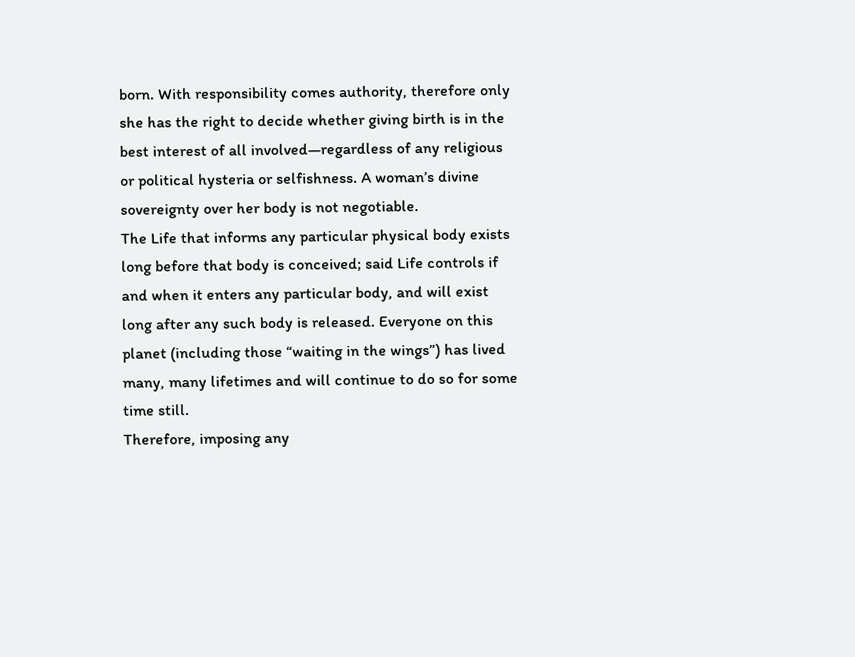born. With responsibility comes authority, therefore only she has the right to decide whether giving birth is in the best interest of all involved—regardless of any religious or political hysteria or selfishness. A woman’s divine sovereignty over her body is not negotiable.
The Life that informs any particular physical body exists long before that body is conceived; said Life controls if and when it enters any particular body, and will exist long after any such body is released. Everyone on this planet (including those “waiting in the wings”) has lived many, many lifetimes and will continue to do so for some time still.
Therefore, imposing any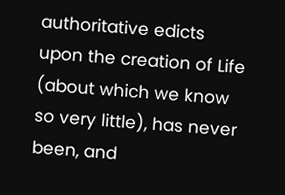authoritative edicts upon the creation of Life (about which we know so very little), has never been, and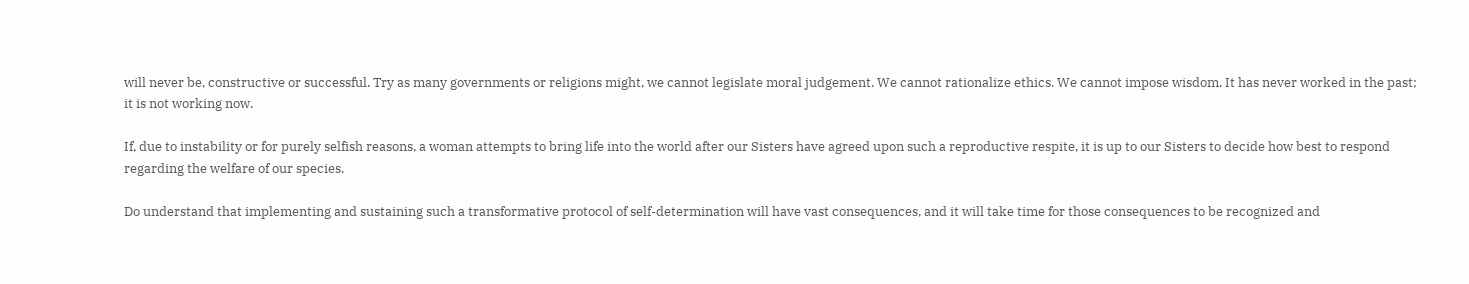will never be, constructive or successful. Try as many governments or religions might, we cannot legislate moral judgement. We cannot rationalize ethics. We cannot impose wisdom. It has never worked in the past; it is not working now.

If, due to instability or for purely selfish reasons, a woman attempts to bring life into the world after our Sisters have agreed upon such a reproductive respite, it is up to our Sisters to decide how best to respond regarding the welfare of our species.

Do understand that implementing and sustaining such a transformative protocol of self-determination will have vast consequences, and it will take time for those consequences to be recognized and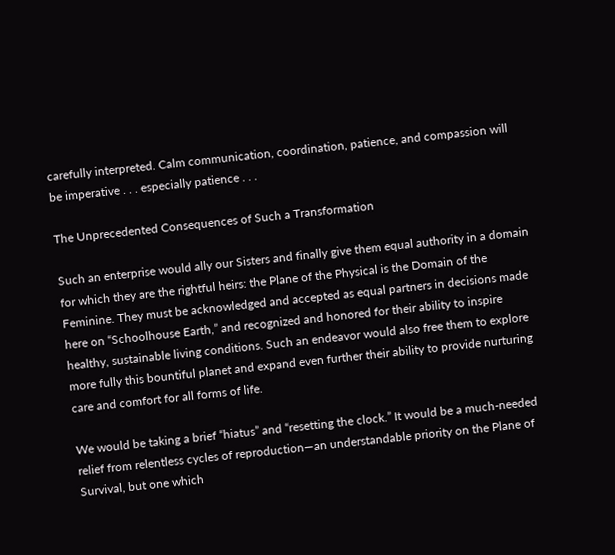carefully interpreted. Calm communication, coordination, patience, and compassion will be imperative . . . especially patience . . .

The Unprecedented Consequences of Such a Transformation

Such an enterprise would ally our Sisters and finally give them equal authority in a domain for which they are the rightful heirs: the Plane of the Physical is the Domain of the Feminine. They must be acknowledged and accepted as equal partners in decisions made here on “Schoolhouse Earth,” and recognized and honored for their ability to inspire healthy, sustainable living conditions. Such an endeavor would also free them to explore more fully this bountiful planet and expand even further their ability to provide nurturing care and comfort for all forms of life.

We would be taking a brief “hiatus” and “resetting the clock.” It would be a much-needed relief from relentless cycles of reproduction—an understandable priority on the Plane of Survival, but one which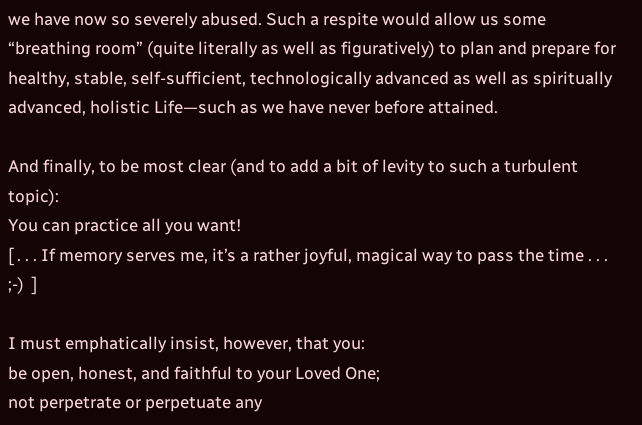we have now so severely abused. Such a respite would allow us some “breathing room” (quite literally as well as figuratively) to plan and prepare for healthy, stable, self-sufficient, technologically advanced as well as spiritually advanced, holistic Life—such as we have never before attained.

And finally, to be most clear (and to add a bit of levity to such a turbulent topic):
You can practice all you want!
[ . . . If memory serves me, it’s a rather joyful, magical way to pass the time . . .  ;-)  ]

I must emphatically insist, however, that you:
be open, honest, and faithful to your Loved One;
not perpetrate or perpetuate any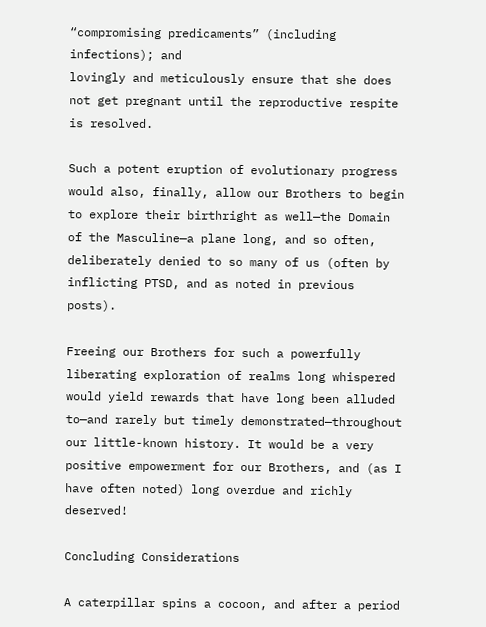“compromising predicaments” (including infections); and
lovingly and meticulously ensure that she does not get pregnant until the reproductive respite is resolved.

Such a potent eruption of evolutionary progress would also, finally, allow our Brothers to begin to explore their birthright as well—the Domain of the Masculine—a plane long, and so often, deliberately denied to so many of us (often by inflicting PTSD, and as noted in previous posts).

Freeing our Brothers for such a powerfully liberating exploration of realms long whispered would yield rewards that have long been alluded to—and rarely but timely demonstrated—throughout our little-known history. It would be a very positive empowerment for our Brothers, and (as I have often noted) long overdue and richly deserved!

Concluding Considerations

A caterpillar spins a cocoon, and after a period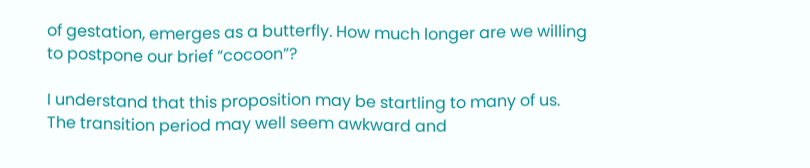of gestation, emerges as a butterfly. How much longer are we willing to postpone our brief “cocoon”?

I understand that this proposition may be startling to many of us. The transition period may well seem awkward and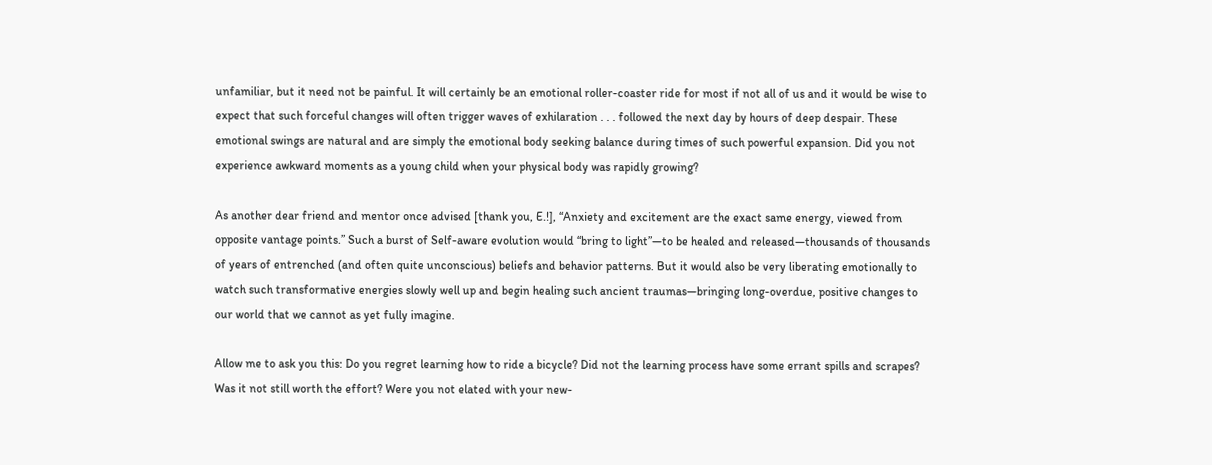unfamiliar, but it need not be painful. It will certainly be an emotional roller-coaster ride for most if not all of us and it would be wise to expect that such forceful changes will often trigger waves of exhilaration . . . followed the next day by hours of deep despair. These emotional swings are natural and are simply the emotional body seeking balance during times of such powerful expansion. Did you not experience awkward moments as a young child when your physical body was rapidly growing?

As another dear friend and mentor once advised [thank you, E.!], “Anxiety and excitement are the exact same energy, viewed from opposite vantage points.” Such a burst of Self-aware evolution would “bring to light”—to be healed and released—thousands of thousands of years of entrenched (and often quite unconscious) beliefs and behavior patterns. But it would also be very liberating emotionally to watch such transformative energies slowly well up and begin healing such ancient traumas—bringing long-overdue, positive changes to our world that we cannot as yet fully imagine.

Allow me to ask you this: Do you regret learning how to ride a bicycle? Did not the learning process have some errant spills and scrapes? Was it not still worth the effort? Were you not elated with your new-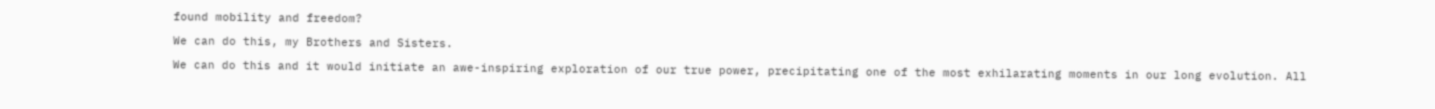found mobility and freedom?

We can do this, my Brothers and Sisters.

We can do this and it would initiate an awe-inspiring exploration of our true power, precipitating one of the most exhilarating moments in our long evolution. All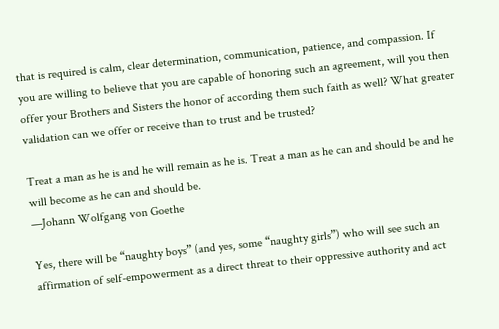that is required is calm, clear determination, communication, patience, and compassion. If you are willing to believe that you are capable of honoring such an agreement, will you then offer your Brothers and Sisters the honor of according them such faith as well? What greater validation can we offer or receive than to trust and be trusted?

Treat a man as he is and he will remain as he is. Treat a man as he can and should be and he will become as he can and should be.
—Johann Wolfgang von Goethe

Yes, there will be “naughty boys” (and yes, some “naughty girls”) who will see such an affirmation of self-empowerment as a direct threat to their oppressive authority and act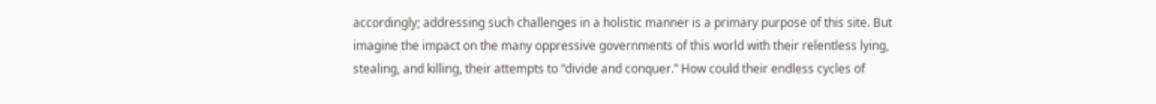accordingly; addressing such challenges in a holistic manner is a primary purpose of this site. But imagine the impact on the many oppressive governments of this world with their relentless lying, stealing, and killing, their attempts to “divide and conquer.” How could their endless cycles of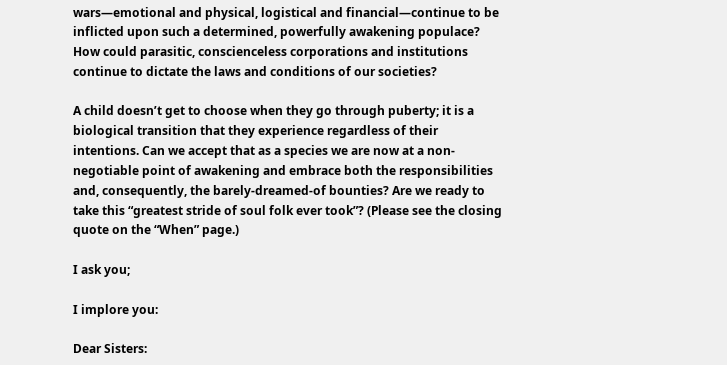wars—emotional and physical, logistical and financial—continue to be inflicted upon such a determined, powerfully awakening populace? How could parasitic, conscienceless corporations and institutions continue to dictate the laws and conditions of our societies?

A child doesn’t get to choose when they go through puberty; it is a biological transition that they experience regardless of their intentions. Can we accept that as a species we are now at a non-negotiable point of awakening and embrace both the responsibilities and, consequently, the barely-dreamed-of bounties? Are we ready to take this “greatest stride of soul folk ever took”? (Please see the closing quote on the “When” page.)

I ask you;

I implore you:

Dear Sisters: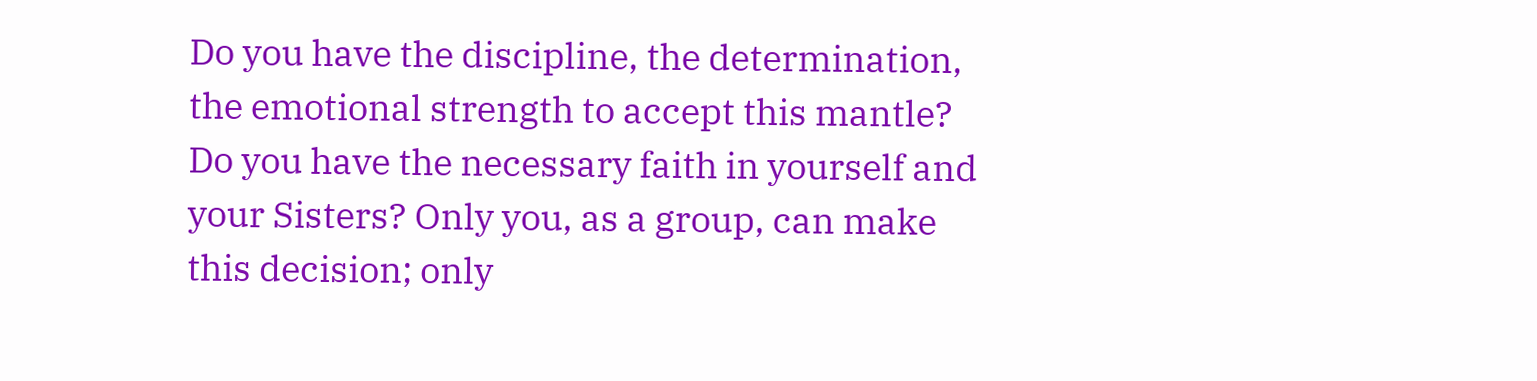Do you have the discipline, the determination, the emotional strength to accept this mantle? Do you have the necessary faith in yourself and your Sisters? Only you, as a group, can make this decision; only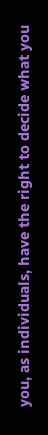you, as individuals, have the right to decide what you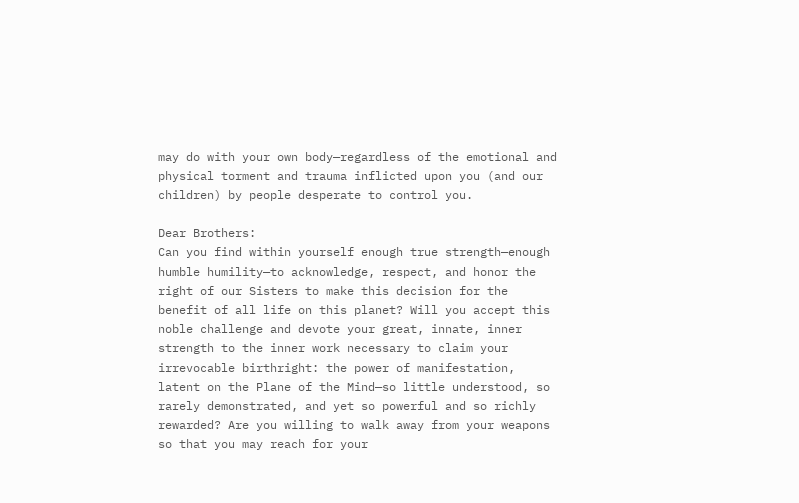may do with your own body—regardless of the emotional and physical torment and trauma inflicted upon you (and our children) by people desperate to control you.

Dear Brothers:
Can you find within yourself enough true strength—enough humble humility—to acknowledge, respect, and honor the right of our Sisters to make this decision for the benefit of all life on this planet? Will you accept this noble challenge and devote your great, innate, inner strength to the inner work necessary to claim your irrevocable birthright: the power of manifestation, latent on the Plane of the Mind—so little understood, so rarely demonstrated, and yet so powerful and so richly rewarded? Are you willing to walk away from your weapons so that you may reach for your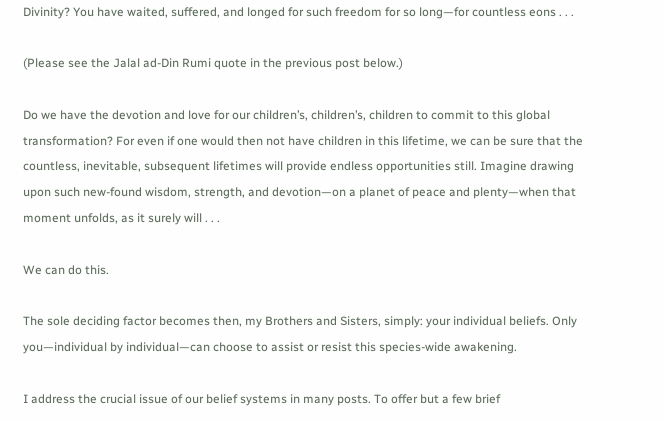Divinity? You have waited, suffered, and longed for such freedom for so long—for countless eons . . .

(Please see the Jalal ad-Din Rumi quote in the previous post below.)

Do we have the devotion and love for our children’s, children’s, children to commit to this global transformation? For even if one would then not have children in this lifetime, we can be sure that the countless, inevitable, subsequent lifetimes will provide endless opportunities still. Imagine drawing upon such new-found wisdom, strength, and devotion—on a planet of peace and plenty—when that moment unfolds, as it surely will . . .

We can do this.

The sole deciding factor becomes then, my Brothers and Sisters, simply: your individual beliefs. Only you—individual by individual—can choose to assist or resist this species-wide awakening.

I address the crucial issue of our belief systems in many posts. To offer but a few brief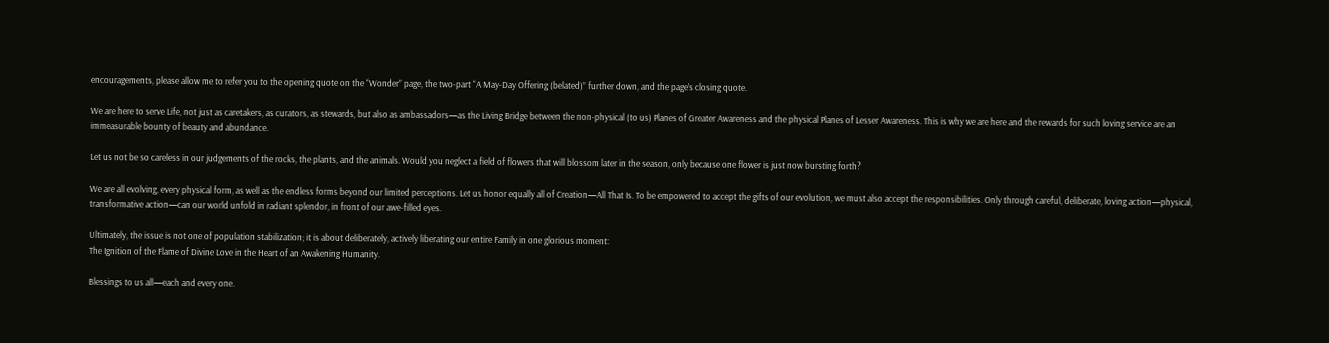encouragements, please allow me to refer you to the opening quote on the “Wonder” page, the two-part “A May-Day Offering (belated)” further down, and the page’s closing quote.

We are here to serve Life, not just as caretakers, as curators, as stewards, but also as ambassadors—as the Living Bridge between the non-physical (to us) Planes of Greater Awareness and the physical Planes of Lesser Awareness. This is why we are here and the rewards for such loving service are an immeasurable bounty of beauty and abundance.

Let us not be so careless in our judgements of the rocks, the plants, and the animals. Would you neglect a field of flowers that will blossom later in the season, only because one flower is just now bursting forth?

We are all evolving, every physical form, as well as the endless forms beyond our limited perceptions. Let us honor equally all of Creation—All That Is. To be empowered to accept the gifts of our evolution, we must also accept the responsibilities. Only through careful, deliberate, loving action—physical, transformative action—can our world unfold in radiant splendor, in front of our awe-filled eyes.

Ultimately, the issue is not one of population stabilization; it is about deliberately, actively liberating our entire Family in one glorious moment:
The Ignition of the Flame of Divine Love in the Heart of an Awakening Humanity.

Blessings to us all—each and every one.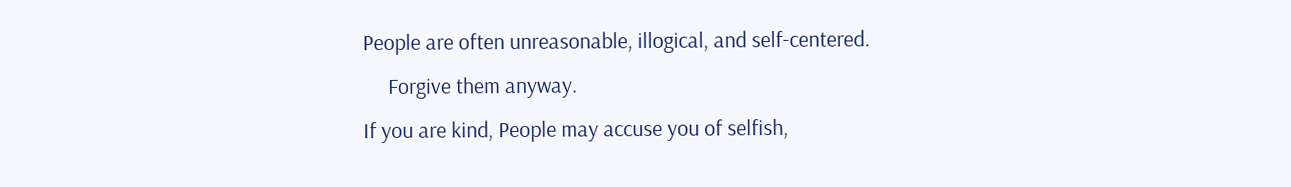People are often unreasonable, illogical, and self-centered.
     Forgive them anyway.
If you are kind, People may accuse you of selfish,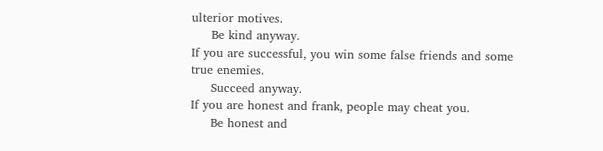ulterior motives.
     Be kind anyway.
If you are successful, you win some false friends and some true enemies.
     Succeed anyway.
If you are honest and frank, people may cheat you.
     Be honest and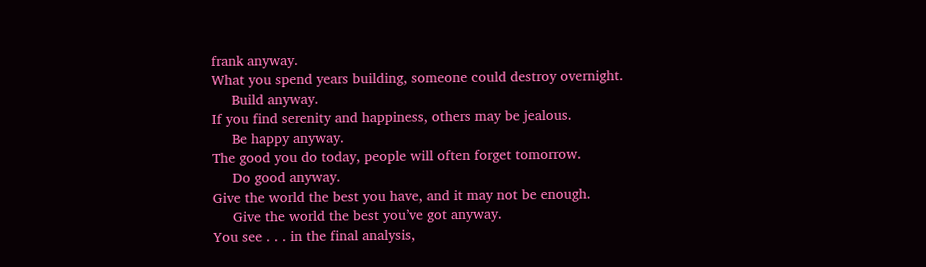frank anyway.
What you spend years building, someone could destroy overnight.
     Build anyway.
If you find serenity and happiness, others may be jealous.
     Be happy anyway.
The good you do today, people will often forget tomorrow.
     Do good anyway.
Give the world the best you have, and it may not be enough.
     Give the world the best you’ve got anyway.
You see . . . in the final analysis,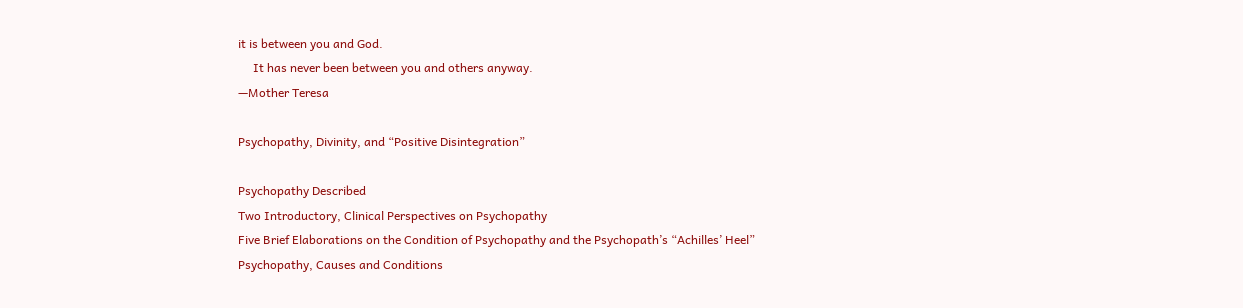it is between you and God.
     It has never been between you and others anyway.
—Mother Teresa

Psychopathy, Divinity, and “Positive Disintegration”

Psychopathy Described
Two Introductory, Clinical Perspectives on Psychopathy
Five Brief Elaborations on the Condition of Psychopathy and the Psychopath’s “Achilles’ Heel”
Psychopathy, Causes and Conditions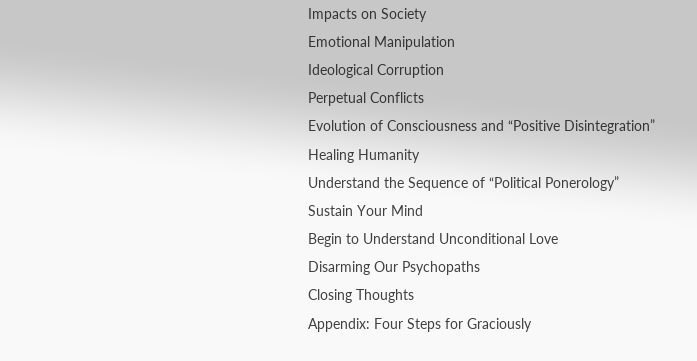Impacts on Society
Emotional Manipulation
Ideological Corruption
Perpetual Conflicts
Evolution of Consciousness and “Positive Disintegration”
Healing Humanity
Understand the Sequence of “Political Ponerology”
Sustain Your Mind
Begin to Understand Unconditional Love
Disarming Our Psychopaths
Closing Thoughts
Appendix: Four Steps for Graciously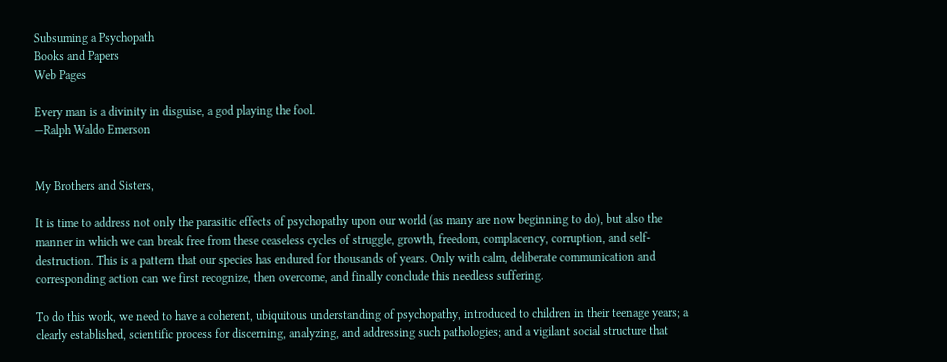Subsuming a Psychopath
Books and Papers
Web Pages

Every man is a divinity in disguise, a god playing the fool.
—Ralph Waldo Emerson


My Brothers and Sisters,

It is time to address not only the parasitic effects of psychopathy upon our world (as many are now beginning to do), but also the manner in which we can break free from these ceaseless cycles of struggle, growth, freedom, complacency, corruption, and self-destruction. This is a pattern that our species has endured for thousands of years. Only with calm, deliberate communication and corresponding action can we first recognize, then overcome, and finally conclude this needless suffering.

To do this work, we need to have a coherent, ubiquitous understanding of psychopathy, introduced to children in their teenage years; a clearly established, scientific process for discerning, analyzing, and addressing such pathologies; and a vigilant social structure that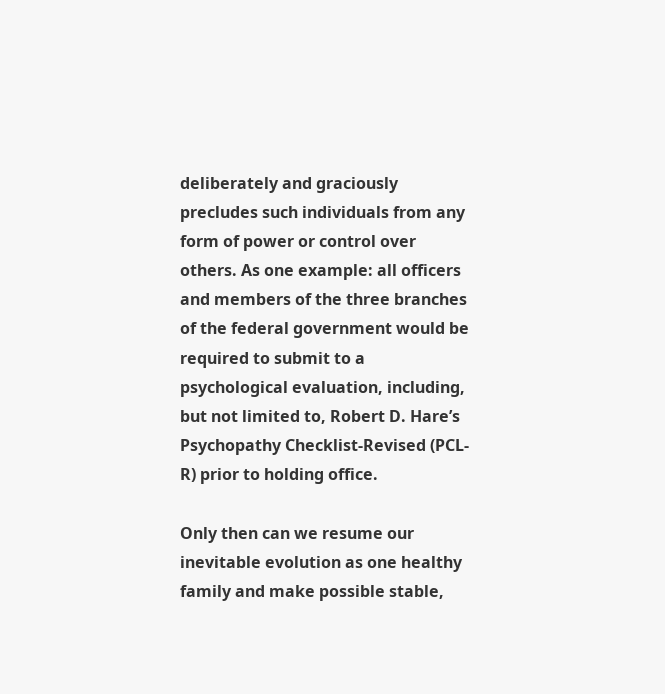deliberately and graciously precludes such individuals from any form of power or control over others. As one example: all officers and members of the three branches of the federal government would be required to submit to a psychological evaluation, including, but not limited to, Robert D. Hare’s Psychopathy Checklist-Revised (PCL-R) prior to holding office.

Only then can we resume our inevitable evolution as one healthy family and make possible stable,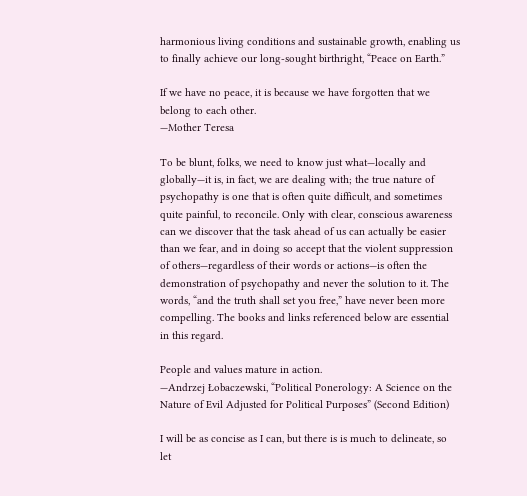harmonious living conditions and sustainable growth, enabling us to finally achieve our long-sought birthright, “Peace on Earth.”

If we have no peace, it is because we have forgotten that we belong to each other.
—Mother Teresa

To be blunt, folks, we need to know just what—locally and globally—it is, in fact, we are dealing with; the true nature of psychopathy is one that is often quite difficult, and sometimes quite painful, to reconcile. Only with clear, conscious awareness can we discover that the task ahead of us can actually be easier than we fear, and in doing so accept that the violent suppression of others—regardless of their words or actions—is often the demonstration of psychopathy and never the solution to it. The words, “and the truth shall set you free,” have never been more compelling. The books and links referenced below are essential in this regard.

People and values mature in action.
—Andrzej Łobaczewski, “Political Ponerology: A Science on the Nature of Evil Adjusted for Political Purposes” (Second Edition)

I will be as concise as I can, but there is is much to delineate, so let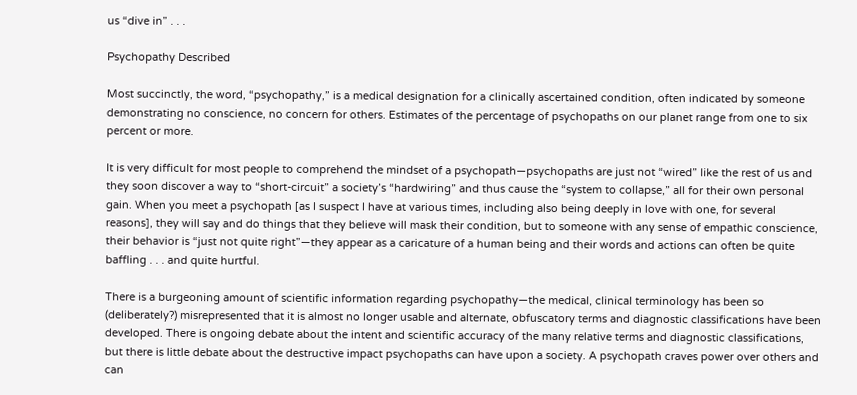us “dive in” . . .

Psychopathy Described

Most succinctly, the word, “psychopathy,” is a medical designation for a clinically ascertained condition, often indicated by someone demonstrating no conscience, no concern for others. Estimates of the percentage of psychopaths on our planet range from one to six percent or more.

It is very difficult for most people to comprehend the mindset of a psychopath—psychopaths are just not “wired” like the rest of us and they soon discover a way to “short-circuit” a society’s “hardwiring” and thus cause the “system to collapse,” all for their own personal gain. When you meet a psychopath [as I suspect I have at various times, including also being deeply in love with one, for several reasons], they will say and do things that they believe will mask their condition, but to someone with any sense of empathic conscience, their behavior is “just not quite right”—they appear as a caricature of a human being and their words and actions can often be quite baffling . . . and quite hurtful.

There is a burgeoning amount of scientific information regarding psychopathy—the medical, clinical terminology has been so (deliberately?) misrepresented that it is almost no longer usable and alternate, obfuscatory terms and diagnostic classifications have been developed. There is ongoing debate about the intent and scientific accuracy of the many relative terms and diagnostic classifications, but there is little debate about the destructive impact psychopaths can have upon a society. A psychopath craves power over others and can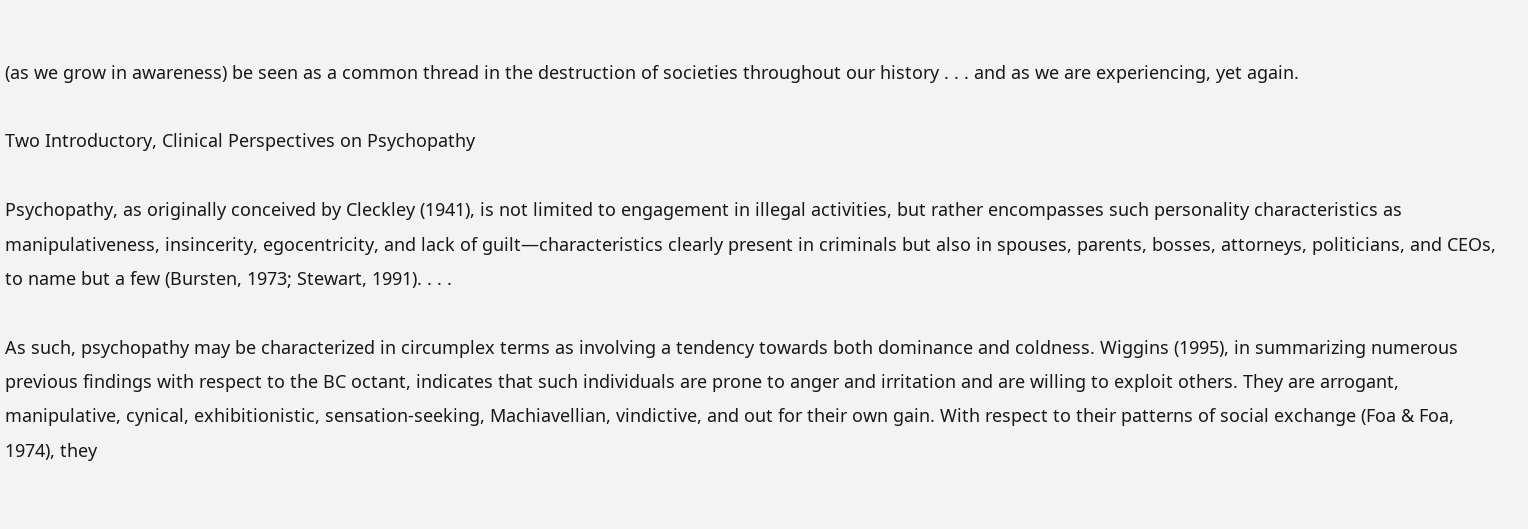(as we grow in awareness) be seen as a common thread in the destruction of societies throughout our history . . . and as we are experiencing, yet again.

Two Introductory, Clinical Perspectives on Psychopathy

Psychopathy, as originally conceived by Cleckley (1941), is not limited to engagement in illegal activities, but rather encompasses such personality characteristics as manipulativeness, insincerity, egocentricity, and lack of guilt—characteristics clearly present in criminals but also in spouses, parents, bosses, attorneys, politicians, and CEOs, to name but a few (Bursten, 1973; Stewart, 1991). . . .

As such, psychopathy may be characterized in circumplex terms as involving a tendency towards both dominance and coldness. Wiggins (1995), in summarizing numerous previous findings with respect to the BC octant, indicates that such individuals are prone to anger and irritation and are willing to exploit others. They are arrogant, manipulative, cynical, exhibitionistic, sensation-seeking, Machiavellian, vindictive, and out for their own gain. With respect to their patterns of social exchange (Foa & Foa, 1974), they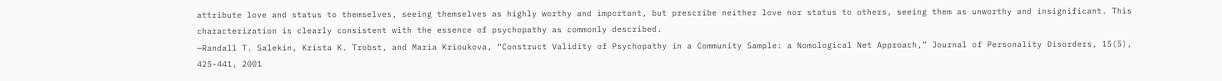attribute love and status to themselves, seeing themselves as highly worthy and important, but prescribe neither love nor status to others, seeing them as unworthy and insignificant. This characterization is clearly consistent with the essence of psychopathy as commonly described.
—Randall T. Salekin, Krista K. Trobst, and Maria Krioukova, “Construct Validity of Psychopathy in a Community Sample: a Nomological Net Approach,” Journal of Personality Disorders, 15(5), 425-441, 2001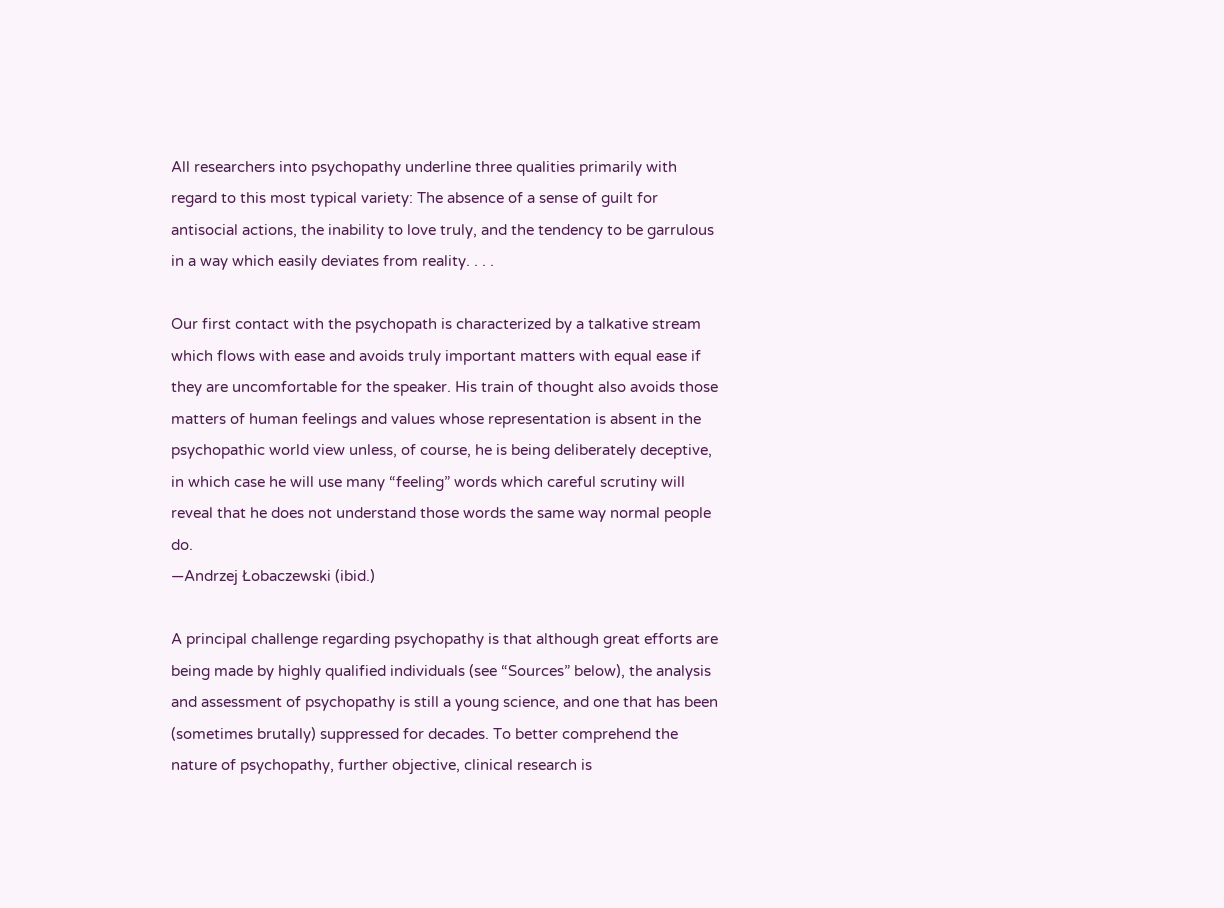All researchers into psychopathy underline three qualities primarily with regard to this most typical variety: The absence of a sense of guilt for antisocial actions, the inability to love truly, and the tendency to be garrulous in a way which easily deviates from reality. . . .

Our first contact with the psychopath is characterized by a talkative stream which flows with ease and avoids truly important matters with equal ease if they are uncomfortable for the speaker. His train of thought also avoids those matters of human feelings and values whose representation is absent in the psychopathic world view unless, of course, he is being deliberately deceptive, in which case he will use many “feeling” words which careful scrutiny will reveal that he does not understand those words the same way normal people do.
—Andrzej Łobaczewski (ibid.)

A principal challenge regarding psychopathy is that although great efforts are being made by highly qualified individuals (see “Sources” below), the analysis and assessment of psychopathy is still a young science, and one that has been (sometimes brutally) suppressed for decades. To better comprehend the nature of psychopathy, further objective, clinical research is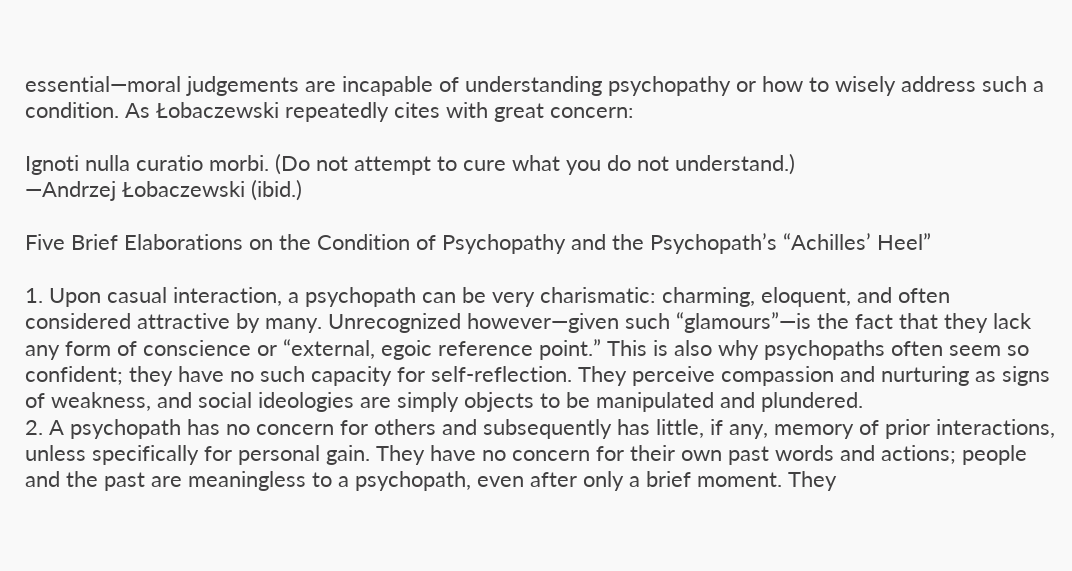essential—moral judgements are incapable of understanding psychopathy or how to wisely address such a condition. As Łobaczewski repeatedly cites with great concern:

Ignoti nulla curatio morbi. (Do not attempt to cure what you do not understand.)
—Andrzej Łobaczewski (ibid.)

Five Brief Elaborations on the Condition of Psychopathy and the Psychopath’s “Achilles’ Heel”

1. Upon casual interaction, a psychopath can be very charismatic: charming, eloquent, and often considered attractive by many. Unrecognized however—given such “glamours”—is the fact that they lack any form of conscience or “external, egoic reference point.” This is also why psychopaths often seem so confident; they have no such capacity for self-reflection. They perceive compassion and nurturing as signs of weakness, and social ideologies are simply objects to be manipulated and plundered.
2. A psychopath has no concern for others and subsequently has little, if any, memory of prior interactions, unless specifically for personal gain. They have no concern for their own past words and actions; people and the past are meaningless to a psychopath, even after only a brief moment. They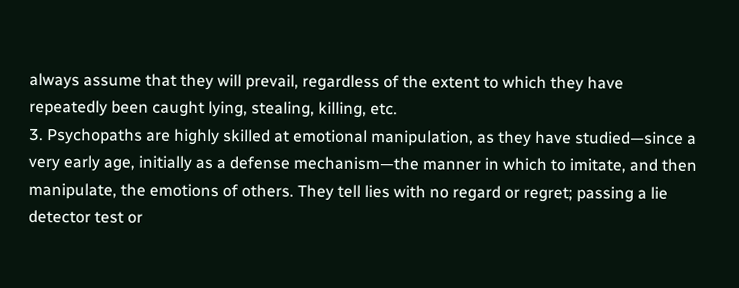always assume that they will prevail, regardless of the extent to which they have repeatedly been caught lying, stealing, killing, etc.
3. Psychopaths are highly skilled at emotional manipulation, as they have studied—since a very early age, initially as a defense mechanism—the manner in which to imitate, and then manipulate, the emotions of others. They tell lies with no regard or regret; passing a lie detector test or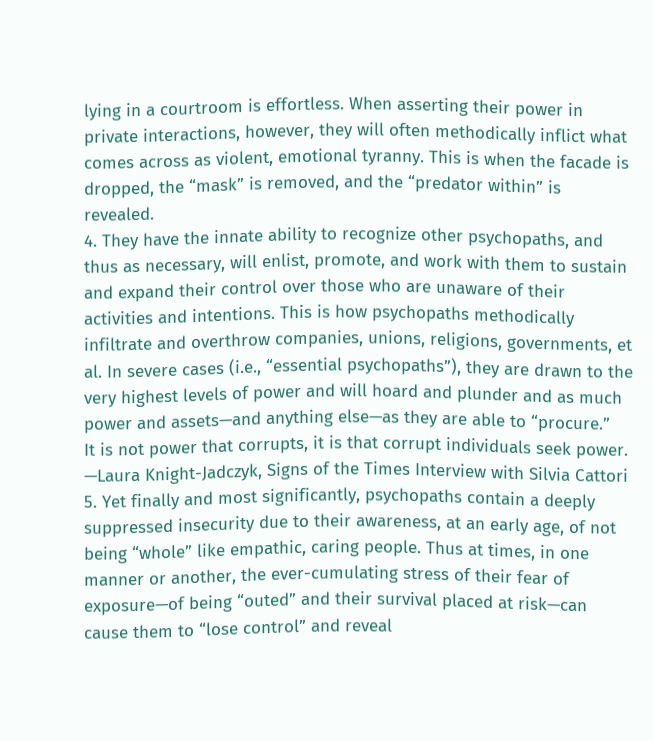lying in a courtroom is effortless. When asserting their power in private interactions, however, they will often methodically inflict what comes across as violent, emotional tyranny. This is when the facade is dropped, the “mask” is removed, and the “predator within” is revealed.
4. They have the innate ability to recognize other psychopaths, and thus as necessary, will enlist, promote, and work with them to sustain and expand their control over those who are unaware of their activities and intentions. This is how psychopaths methodically infiltrate and overthrow companies, unions, religions, governments, et al. In severe cases (i.e., “essential psychopaths”), they are drawn to the very highest levels of power and will hoard and plunder and as much power and assets—and anything else—as they are able to “procure.”
It is not power that corrupts, it is that corrupt individuals seek power.
—Laura Knight-Jadczyk, Signs of the Times Interview with Silvia Cattori
5. Yet finally and most significantly, psychopaths contain a deeply suppressed insecurity due to their awareness, at an early age, of not being “whole” like empathic, caring people. Thus at times, in one manner or another, the ever-cumulating stress of their fear of exposure—of being “outed” and their survival placed at risk—can cause them to “lose control” and reveal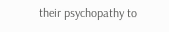their psychopathy to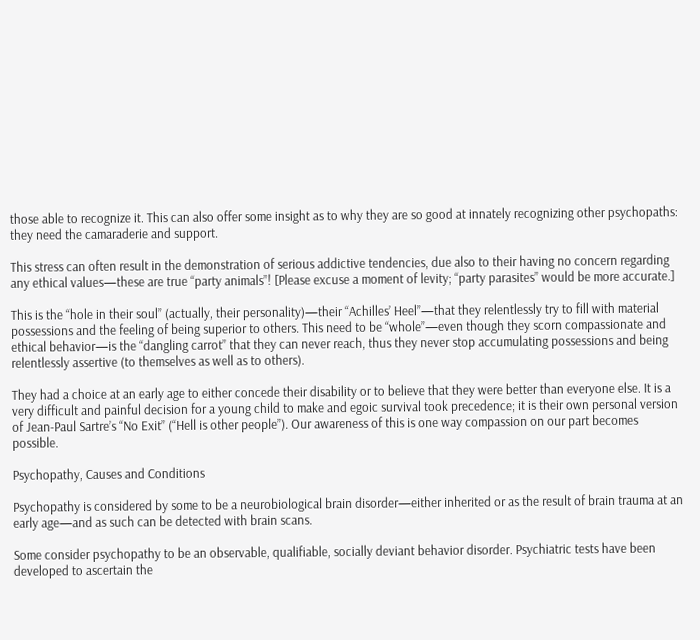those able to recognize it. This can also offer some insight as to why they are so good at innately recognizing other psychopaths: they need the camaraderie and support.

This stress can often result in the demonstration of serious addictive tendencies, due also to their having no concern regarding any ethical values—these are true “party animals”! [Please excuse a moment of levity; “party parasites” would be more accurate.]

This is the “hole in their soul” (actually, their personality)—their “Achilles’ Heel”—that they relentlessly try to fill with material possessions and the feeling of being superior to others. This need to be “whole”—even though they scorn compassionate and ethical behavior—is the “dangling carrot” that they can never reach, thus they never stop accumulating possessions and being relentlessly assertive (to themselves as well as to others).

They had a choice at an early age to either concede their disability or to believe that they were better than everyone else. It is a very difficult and painful decision for a young child to make and egoic survival took precedence; it is their own personal version of Jean-Paul Sartre’s “No Exit” (“Hell is other people”). Our awareness of this is one way compassion on our part becomes possible.

Psychopathy, Causes and Conditions

Psychopathy is considered by some to be a neurobiological brain disorder—either inherited or as the result of brain trauma at an early age—and as such can be detected with brain scans.

Some consider psychopathy to be an observable, qualifiable, socially deviant behavior disorder. Psychiatric tests have been developed to ascertain the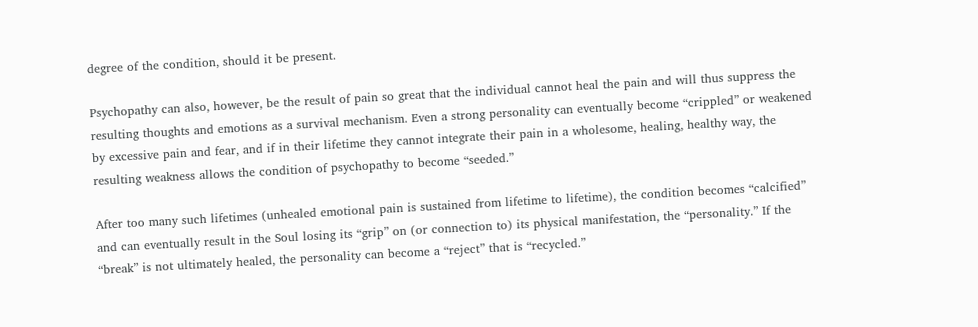degree of the condition, should it be present.

Psychopathy can also, however, be the result of pain so great that the individual cannot heal the pain and will thus suppress the resulting thoughts and emotions as a survival mechanism. Even a strong personality can eventually become “crippled” or weakened by excessive pain and fear, and if in their lifetime they cannot integrate their pain in a wholesome, healing, healthy way, the resulting weakness allows the condition of psychopathy to become “seeded.”

After too many such lifetimes (unhealed emotional pain is sustained from lifetime to lifetime), the condition becomes “calcified” and can eventually result in the Soul losing its “grip” on (or connection to) its physical manifestation, the “personality.” If the “break” is not ultimately healed, the personality can become a “reject” that is “recycled.”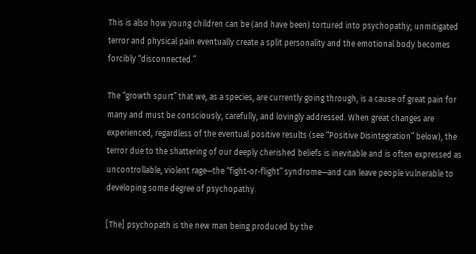This is also how young children can be (and have been) tortured into psychopathy; unmitigated terror and physical pain eventually create a split personality and the emotional body becomes forcibly “disconnected.”

The “growth spurt” that we, as a species, are currently going through, is a cause of great pain for many and must be consciously, carefully, and lovingly addressed. When great changes are experienced, regardless of the eventual positive results (see “Positive Disintegration” below), the terror due to the shattering of our deeply cherished beliefs is inevitable and is often expressed as uncontrollable, violent rage—the “fight-or-flight” syndrome—and can leave people vulnerable to developing some degree of psychopathy.

[The] psychopath is the new man being produced by the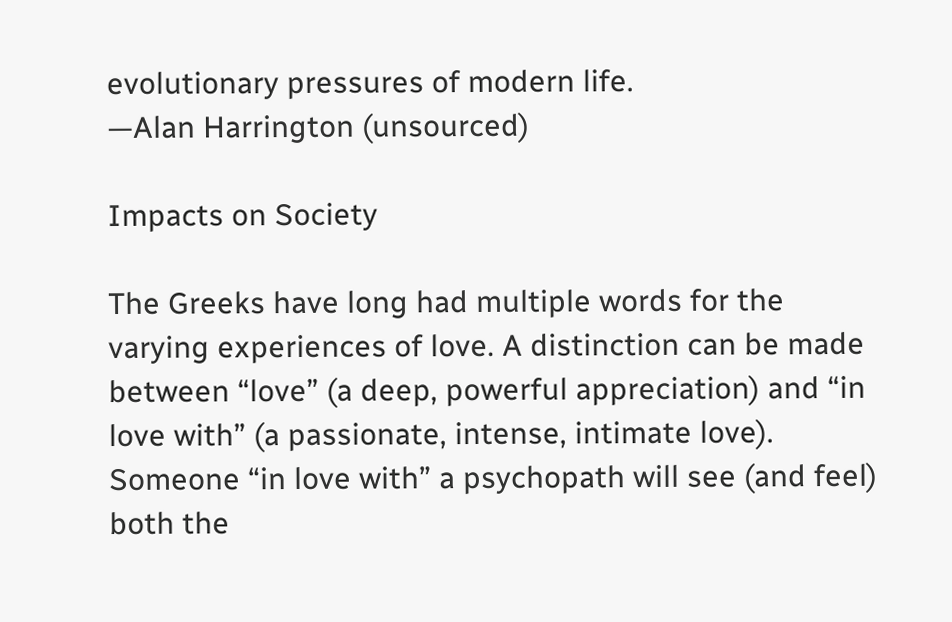evolutionary pressures of modern life.
—Alan Harrington (unsourced)

Impacts on Society

The Greeks have long had multiple words for the varying experiences of love. A distinction can be made between “love” (a deep, powerful appreciation) and “in love with” (a passionate, intense, intimate love). Someone “in love with” a psychopath will see (and feel) both the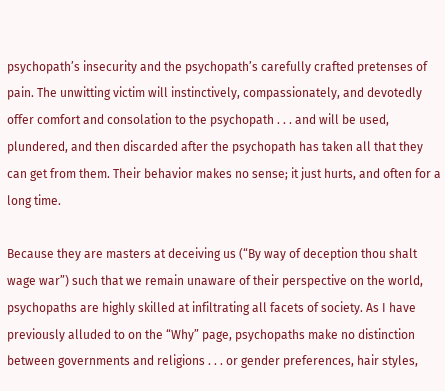psychopath’s insecurity and the psychopath’s carefully crafted pretenses of pain. The unwitting victim will instinctively, compassionately, and devotedly offer comfort and consolation to the psychopath . . . and will be used, plundered, and then discarded after the psychopath has taken all that they can get from them. Their behavior makes no sense; it just hurts, and often for a long time.

Because they are masters at deceiving us (“By way of deception thou shalt wage war”) such that we remain unaware of their perspective on the world, psychopaths are highly skilled at infiltrating all facets of society. As I have previously alluded to on the “Why” page, psychopaths make no distinction between governments and religions . . . or gender preferences, hair styles,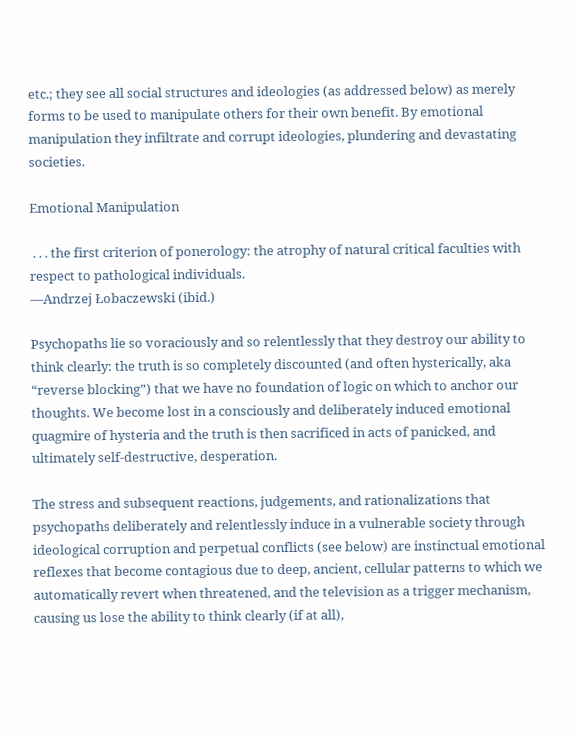etc.; they see all social structures and ideologies (as addressed below) as merely forms to be used to manipulate others for their own benefit. By emotional manipulation they infiltrate and corrupt ideologies, plundering and devastating societies.

Emotional Manipulation

 . . . the first criterion of ponerology: the atrophy of natural critical faculties with respect to pathological individuals.
—Andrzej Łobaczewski (ibid.)

Psychopaths lie so voraciously and so relentlessly that they destroy our ability to think clearly: the truth is so completely discounted (and often hysterically, aka “reverse blocking”) that we have no foundation of logic on which to anchor our thoughts. We become lost in a consciously and deliberately induced emotional quagmire of hysteria and the truth is then sacrificed in acts of panicked, and ultimately self-destructive, desperation.

The stress and subsequent reactions, judgements, and rationalizations that psychopaths deliberately and relentlessly induce in a vulnerable society through ideological corruption and perpetual conflicts (see below) are instinctual emotional reflexes that become contagious due to deep, ancient, cellular patterns to which we automatically revert when threatened, and the television as a trigger mechanism, causing us lose the ability to think clearly (if at all),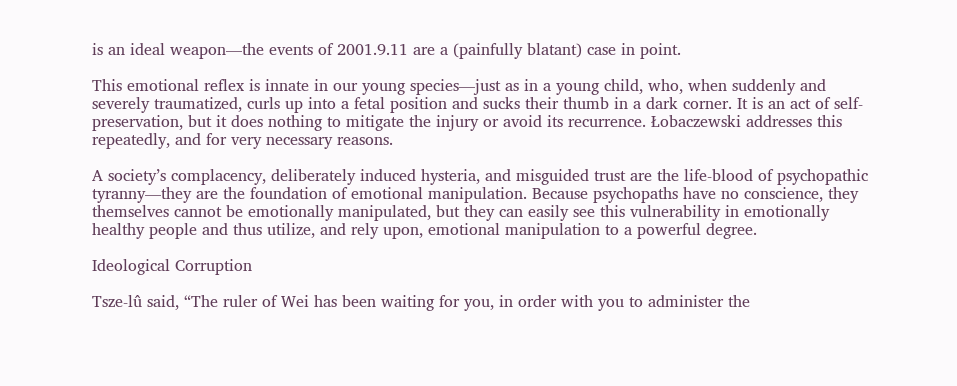is an ideal weapon—the events of 2001.9.11 are a (painfully blatant) case in point.

This emotional reflex is innate in our young species—just as in a young child, who, when suddenly and severely traumatized, curls up into a fetal position and sucks their thumb in a dark corner. It is an act of self-preservation, but it does nothing to mitigate the injury or avoid its recurrence. Łobaczewski addresses this repeatedly, and for very necessary reasons.

A society’s complacency, deliberately induced hysteria, and misguided trust are the life-blood of psychopathic tyranny—they are the foundation of emotional manipulation. Because psychopaths have no conscience, they themselves cannot be emotionally manipulated, but they can easily see this vulnerability in emotionally healthy people and thus utilize, and rely upon, emotional manipulation to a powerful degree.

Ideological Corruption

Tsze-lû said, “The ruler of Wei has been waiting for you, in order with you to administer the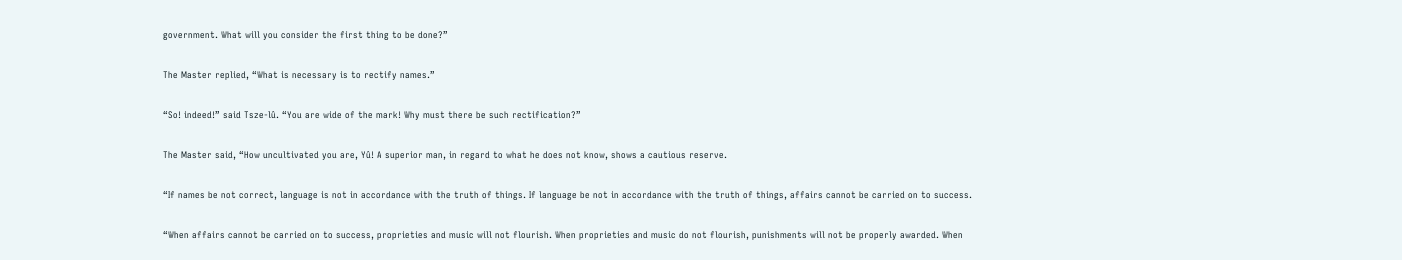government. What will you consider the first thing to be done?”

The Master replied, “What is necessary is to rectify names.”

“So! indeed!” said Tsze-lû. “You are wide of the mark! Why must there be such rectification?”

The Master said, “How uncultivated you are, Yû! A superior man, in regard to what he does not know, shows a cautious reserve.

“If names be not correct, language is not in accordance with the truth of things. If language be not in accordance with the truth of things, affairs cannot be carried on to success.

“When affairs cannot be carried on to success, proprieties and music will not flourish. When proprieties and music do not flourish, punishments will not be properly awarded. When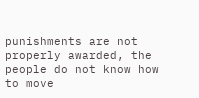punishments are not properly awarded, the people do not know how to move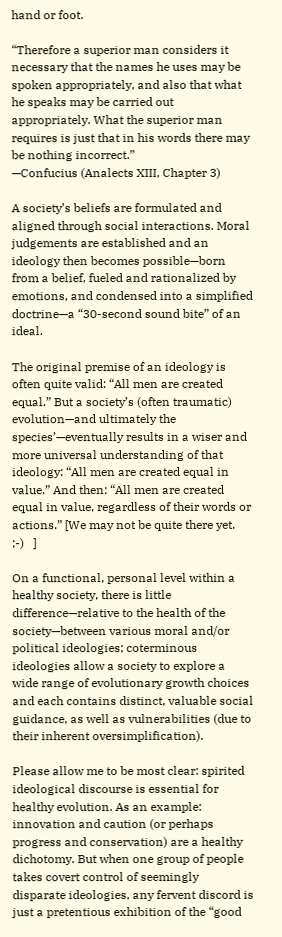hand or foot.

“Therefore a superior man considers it necessary that the names he uses may be spoken appropriately, and also that what he speaks may be carried out appropriately. What the superior man requires is just that in his words there may be nothing incorrect.”
—Confucius (Analects XIII, Chapter 3)

A society’s beliefs are formulated and aligned through social interactions. Moral judgements are established and an ideology then becomes possible—born from a belief, fueled and rationalized by emotions, and condensed into a simplified doctrine—a “30-second sound bite” of an ideal.

The original premise of an ideology is often quite valid: “All men are created equal.” But a society’s (often traumatic) evolution—and ultimately the species’—eventually results in a wiser and more universal understanding of that ideology: “All men are created equal in value.” And then: “All men are created equal in value, regardless of their words or actions.” [We may not be quite there yet.   ;-)   ]

On a functional, personal level within a healthy society, there is little difference—relative to the health of the society—between various moral and/or political ideologies; coterminous ideologies allow a society to explore a wide range of evolutionary growth choices and each contains distinct, valuable social guidance, as well as vulnerabilities (due to their inherent oversimplification).

Please allow me to be most clear: spirited ideological discourse is essential for healthy evolution. As an example: innovation and caution (or perhaps progress and conservation) are a healthy dichotomy. But when one group of people takes covert control of seemingly disparate ideologies, any fervent discord is just a pretentious exhibition of the “good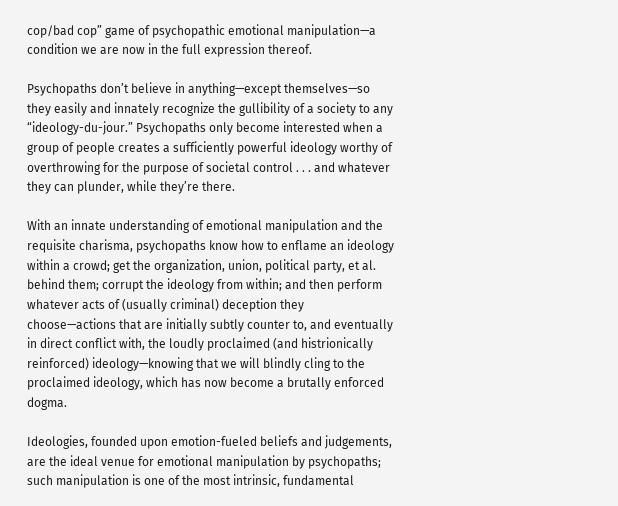cop/bad cop” game of psychopathic emotional manipulation—a condition we are now in the full expression thereof.

Psychopaths don’t believe in anything—except themselves—so they easily and innately recognize the gullibility of a society to any “ideology-du-jour.” Psychopaths only become interested when a group of people creates a sufficiently powerful ideology worthy of overthrowing for the purpose of societal control . . . and whatever they can plunder, while they’re there.

With an innate understanding of emotional manipulation and the requisite charisma, psychopaths know how to enflame an ideology within a crowd; get the organization, union, political party, et al. behind them; corrupt the ideology from within; and then perform whatever acts of (usually criminal) deception they choose—actions that are initially subtly counter to, and eventually in direct conflict with, the loudly proclaimed (and histrionically reinforced) ideology—knowing that we will blindly cling to the proclaimed ideology, which has now become a brutally enforced dogma.

Ideologies, founded upon emotion-fueled beliefs and judgements, are the ideal venue for emotional manipulation by psychopaths; such manipulation is one of the most intrinsic, fundamental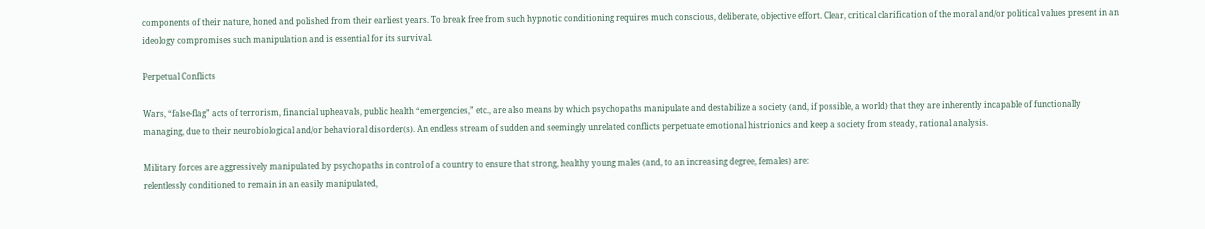components of their nature, honed and polished from their earliest years. To break free from such hypnotic conditioning requires much conscious, deliberate, objective effort. Clear, critical clarification of the moral and/or political values present in an ideology compromises such manipulation and is essential for its survival.

Perpetual Conflicts

Wars, “false-flag” acts of terrorism, financial upheavals, public health “emergencies,” etc., are also means by which psychopaths manipulate and destabilize a society (and, if possible, a world) that they are inherently incapable of functionally managing, due to their neurobiological and/or behavioral disorder(s). An endless stream of sudden and seemingly unrelated conflicts perpetuate emotional histrionics and keep a society from steady, rational analysis.

Military forces are aggressively manipulated by psychopaths in control of a country to ensure that strong, healthy young males (and, to an increasing degree, females) are:
relentlessly conditioned to remain in an easily manipulated,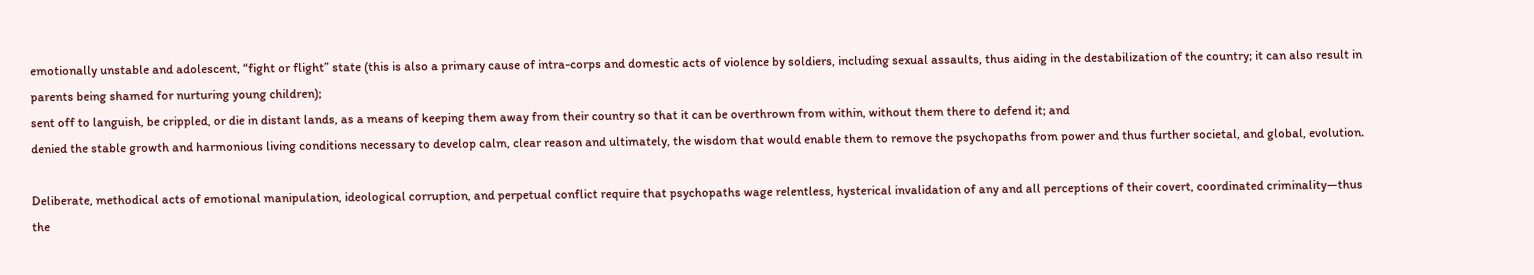emotionally unstable and adolescent, “fight or flight” state (this is also a primary cause of intra-corps and domestic acts of violence by soldiers, including sexual assaults, thus aiding in the destabilization of the country; it can also result in parents being shamed for nurturing young children);
sent off to languish, be crippled, or die in distant lands, as a means of keeping them away from their country so that it can be overthrown from within, without them there to defend it; and
denied the stable growth and harmonious living conditions necessary to develop calm, clear reason and ultimately, the wisdom that would enable them to remove the psychopaths from power and thus further societal, and global, evolution.

Deliberate, methodical acts of emotional manipulation, ideological corruption, and perpetual conflict require that psychopaths wage relentless, hysterical invalidation of any and all perceptions of their covert, coordinated criminality—thus the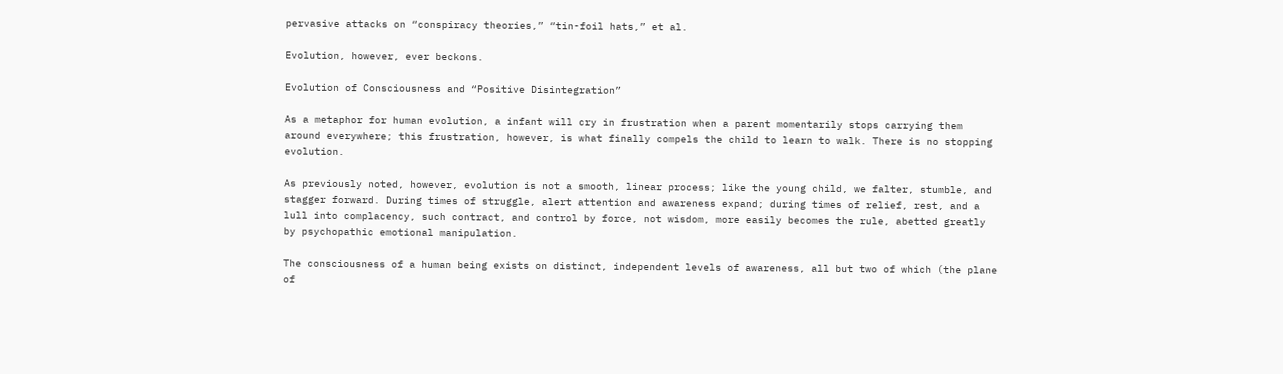pervasive attacks on “conspiracy theories,” “tin-foil hats,” et al.

Evolution, however, ever beckons.

Evolution of Consciousness and “Positive Disintegration”

As a metaphor for human evolution, a infant will cry in frustration when a parent momentarily stops carrying them around everywhere; this frustration, however, is what finally compels the child to learn to walk. There is no stopping evolution.

As previously noted, however, evolution is not a smooth, linear process; like the young child, we falter, stumble, and stagger forward. During times of struggle, alert attention and awareness expand; during times of relief, rest, and a lull into complacency, such contract, and control by force, not wisdom, more easily becomes the rule, abetted greatly by psychopathic emotional manipulation.

The consciousness of a human being exists on distinct, independent levels of awareness, all but two of which (the plane of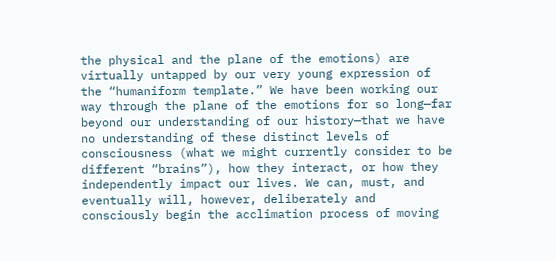the physical and the plane of the emotions) are virtually untapped by our very young expression of the “humaniform template.” We have been working our way through the plane of the emotions for so long—far beyond our understanding of our history—that we have no understanding of these distinct levels of consciousness (what we might currently consider to be different “brains”), how they interact, or how they independently impact our lives. We can, must, and eventually will, however, deliberately and consciously begin the acclimation process of moving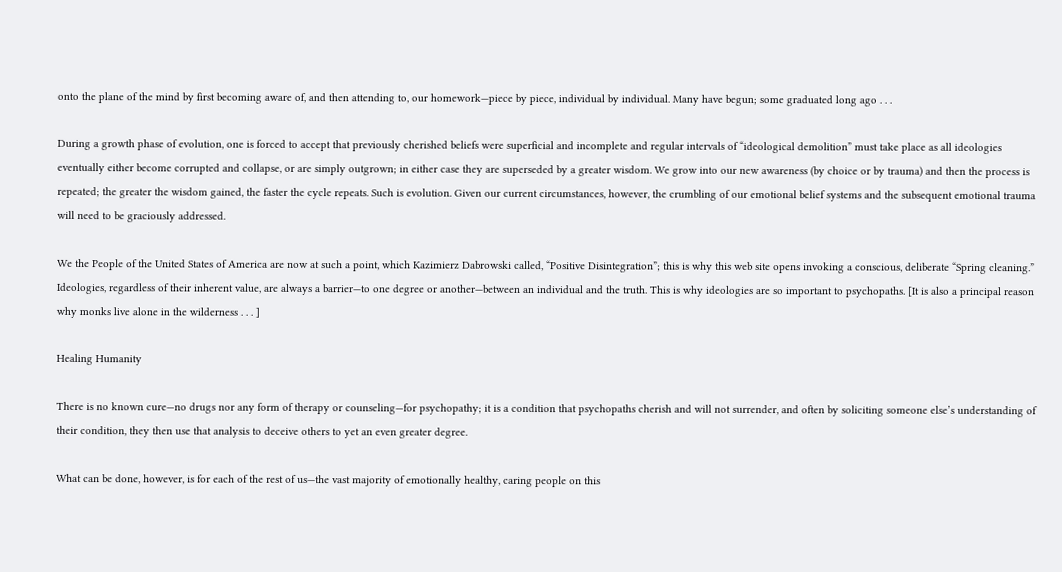onto the plane of the mind by first becoming aware of, and then attending to, our homework—piece by piece, individual by individual. Many have begun; some graduated long ago . . .

During a growth phase of evolution, one is forced to accept that previously cherished beliefs were superficial and incomplete and regular intervals of “ideological demolition” must take place as all ideologies eventually either become corrupted and collapse, or are simply outgrown; in either case they are superseded by a greater wisdom. We grow into our new awareness (by choice or by trauma) and then the process is repeated; the greater the wisdom gained, the faster the cycle repeats. Such is evolution. Given our current circumstances, however, the crumbling of our emotional belief systems and the subsequent emotional trauma will need to be graciously addressed.

We the People of the United States of America are now at such a point, which Kazimierz Dabrowski called, “Positive Disintegration”; this is why this web site opens invoking a conscious, deliberate “Spring cleaning.” Ideologies, regardless of their inherent value, are always a barrier—to one degree or another—between an individual and the truth. This is why ideologies are so important to psychopaths. [It is also a principal reason why monks live alone in the wilderness . . . ]

Healing Humanity

There is no known cure—no drugs nor any form of therapy or counseling—for psychopathy; it is a condition that psychopaths cherish and will not surrender, and often by soliciting someone else’s understanding of their condition, they then use that analysis to deceive others to yet an even greater degree.

What can be done, however, is for each of the rest of us—the vast majority of emotionally healthy, caring people on this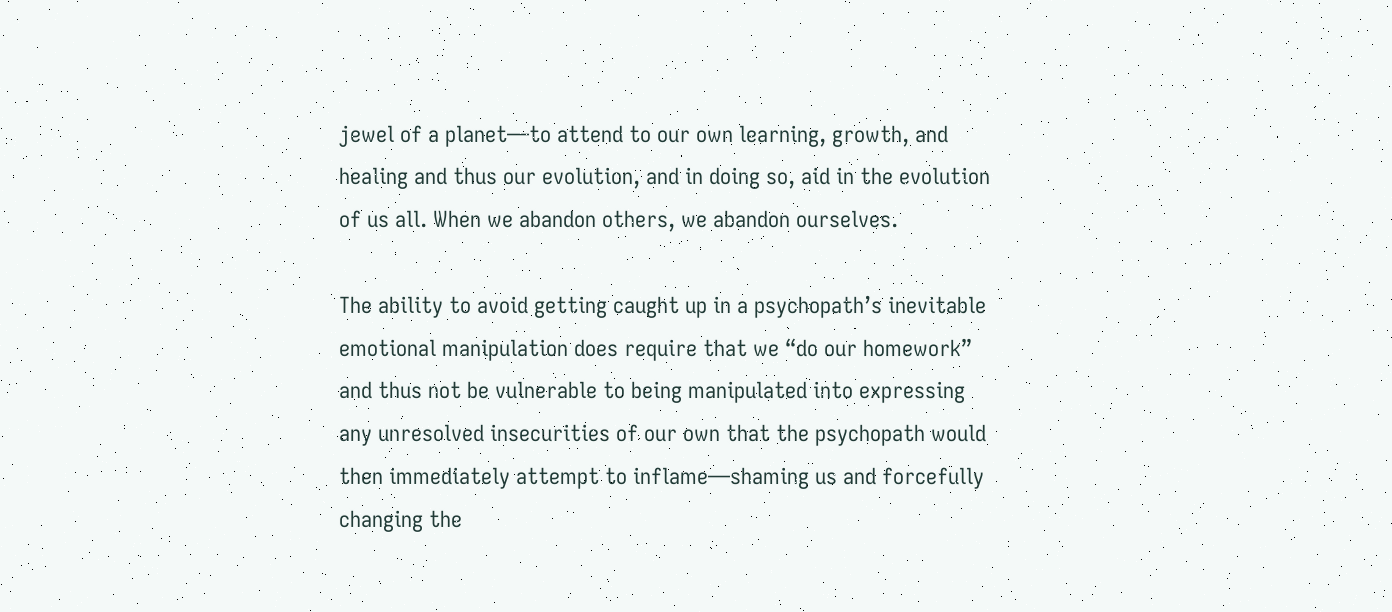jewel of a planet—to attend to our own learning, growth, and healing and thus our evolution, and in doing so, aid in the evolution of us all. When we abandon others, we abandon ourselves.

The ability to avoid getting caught up in a psychopath’s inevitable emotional manipulation does require that we “do our homework” and thus not be vulnerable to being manipulated into expressing any unresolved insecurities of our own that the psychopath would then immediately attempt to inflame—shaming us and forcefully changing the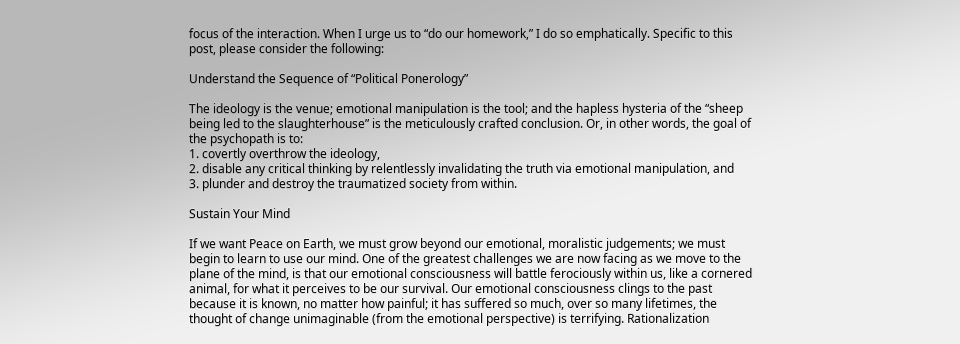focus of the interaction. When I urge us to “do our homework,” I do so emphatically. Specific to this post, please consider the following:

Understand the Sequence of “Political Ponerology”

The ideology is the venue; emotional manipulation is the tool; and the hapless hysteria of the “sheep being led to the slaughterhouse” is the meticulously crafted conclusion. Or, in other words, the goal of the psychopath is to:
1. covertly overthrow the ideology,
2. disable any critical thinking by relentlessly invalidating the truth via emotional manipulation, and
3. plunder and destroy the traumatized society from within.

Sustain Your Mind

If we want Peace on Earth, we must grow beyond our emotional, moralistic judgements; we must begin to learn to use our mind. One of the greatest challenges we are now facing as we move to the plane of the mind, is that our emotional consciousness will battle ferociously within us, like a cornered animal, for what it perceives to be our survival. Our emotional consciousness clings to the past because it is known, no matter how painful; it has suffered so much, over so many lifetimes, the thought of change unimaginable (from the emotional perspective) is terrifying. Rationalization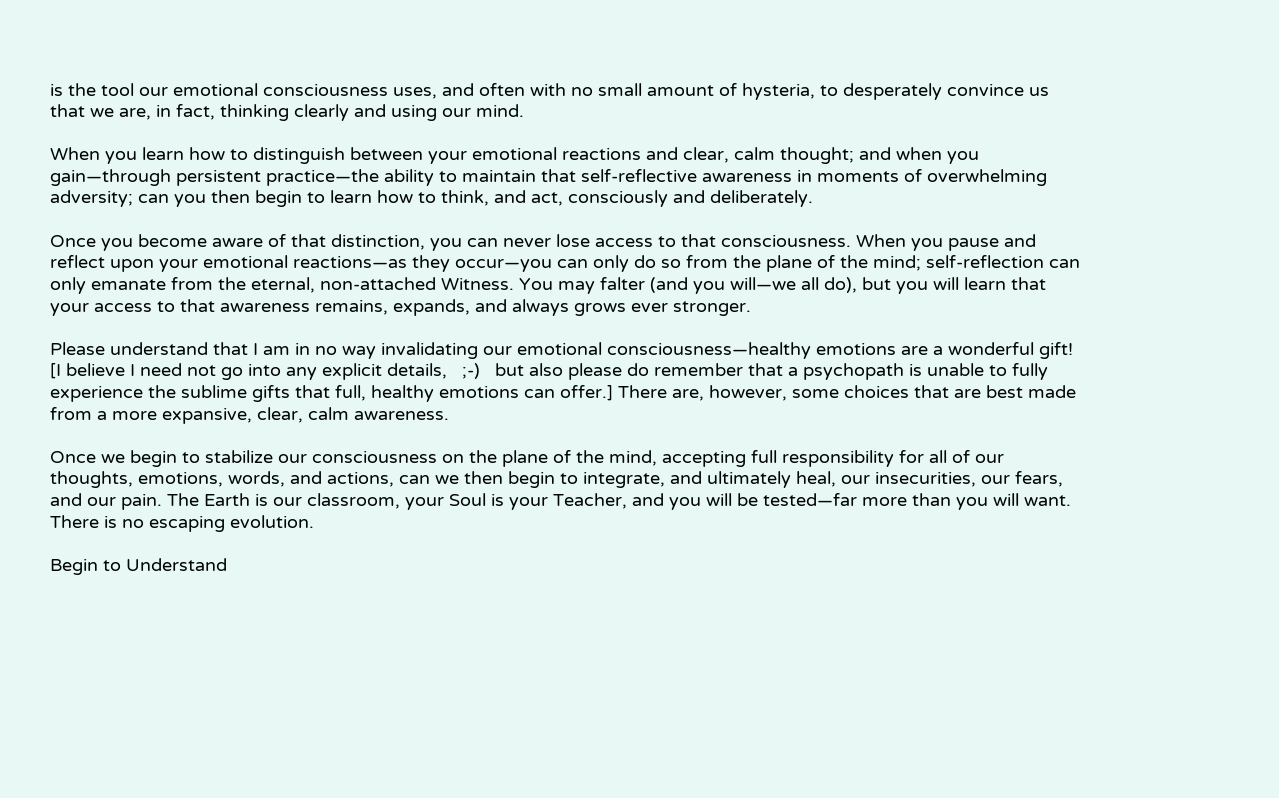is the tool our emotional consciousness uses, and often with no small amount of hysteria, to desperately convince us that we are, in fact, thinking clearly and using our mind.

When you learn how to distinguish between your emotional reactions and clear, calm thought; and when you gain—through persistent practice—the ability to maintain that self-reflective awareness in moments of overwhelming adversity; can you then begin to learn how to think, and act, consciously and deliberately.

Once you become aware of that distinction, you can never lose access to that consciousness. When you pause and reflect upon your emotional reactions—as they occur—you can only do so from the plane of the mind; self-reflection can only emanate from the eternal, non-attached Witness. You may falter (and you will—we all do), but you will learn that your access to that awareness remains, expands, and always grows ever stronger.

Please understand that I am in no way invalidating our emotional consciousness—healthy emotions are a wonderful gift! [I believe I need not go into any explicit details,   ;-)   but also please do remember that a psychopath is unable to fully experience the sublime gifts that full, healthy emotions can offer.] There are, however, some choices that are best made from a more expansive, clear, calm awareness.

Once we begin to stabilize our consciousness on the plane of the mind, accepting full responsibility for all of our thoughts, emotions, words, and actions, can we then begin to integrate, and ultimately heal, our insecurities, our fears, and our pain. The Earth is our classroom, your Soul is your Teacher, and you will be tested—far more than you will want. There is no escaping evolution.

Begin to Understand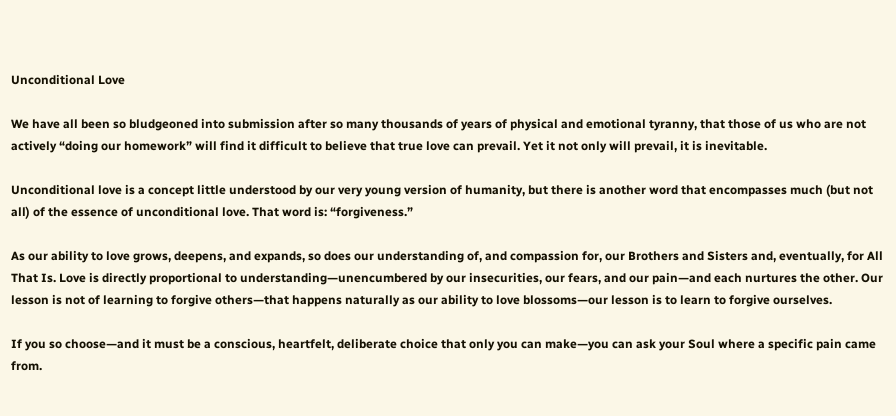Unconditional Love

We have all been so bludgeoned into submission after so many thousands of years of physical and emotional tyranny, that those of us who are not actively “doing our homework” will find it difficult to believe that true love can prevail. Yet it not only will prevail, it is inevitable.

Unconditional love is a concept little understood by our very young version of humanity, but there is another word that encompasses much (but not all) of the essence of unconditional love. That word is: “forgiveness.”

As our ability to love grows, deepens, and expands, so does our understanding of, and compassion for, our Brothers and Sisters and, eventually, for All That Is. Love is directly proportional to understanding—unencumbered by our insecurities, our fears, and our pain—and each nurtures the other. Our lesson is not of learning to forgive others—that happens naturally as our ability to love blossoms—our lesson is to learn to forgive ourselves.

If you so choose—and it must be a conscious, heartfelt, deliberate choice that only you can make—you can ask your Soul where a specific pain came from.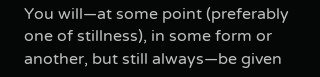You will—at some point (preferably one of stillness), in some form or another, but still always—be given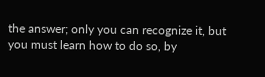the answer; only you can recognize it, but you must learn how to do so, by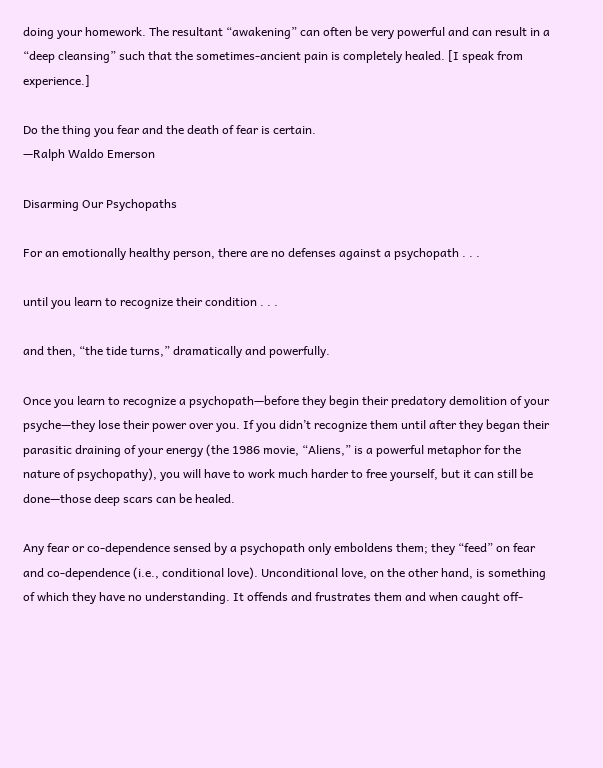doing your homework. The resultant “awakening” can often be very powerful and can result in a “deep cleansing” such that the sometimes-ancient pain is completely healed. [I speak from experience.]

Do the thing you fear and the death of fear is certain.
—Ralph Waldo Emerson

Disarming Our Psychopaths

For an emotionally healthy person, there are no defenses against a psychopath . . .

until you learn to recognize their condition . . .

and then, “the tide turns,” dramatically and powerfully.

Once you learn to recognize a psychopath—before they begin their predatory demolition of your psyche—they lose their power over you. If you didn’t recognize them until after they began their parasitic draining of your energy (the 1986 movie, “Aliens,” is a powerful metaphor for the nature of psychopathy), you will have to work much harder to free yourself, but it can still be done—those deep scars can be healed.

Any fear or co-dependence sensed by a psychopath only emboldens them; they “feed” on fear and co-dependence (i.e., conditional love). Unconditional love, on the other hand, is something of which they have no understanding. It offends and frustrates them and when caught off-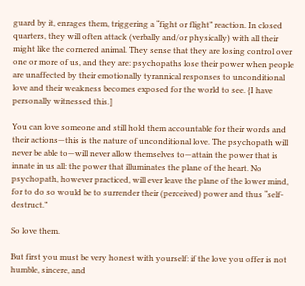guard by it, enrages them, triggering a “fight or flight” reaction. In closed quarters, they will often attack (verbally and/or physically) with all their might like the cornered animal. They sense that they are losing control over one or more of us, and they are: psychopaths lose their power when people are unaffected by their emotionally tyrannical responses to unconditional love and their weakness becomes exposed for the world to see. {I have personally witnessed this.]

You can love someone and still hold them accountable for their words and their actions—this is the nature of unconditional love. The psychopath will never be able to—will never allow themselves to—attain the power that is innate in us all: the power that illuminates the plane of the heart. No psychopath, however practiced, will ever leave the plane of the lower mind, for to do so would be to surrender their (perceived) power and thus “self-destruct.”

So love them.

But first you must be very honest with yourself: if the love you offer is not humble, sincere, and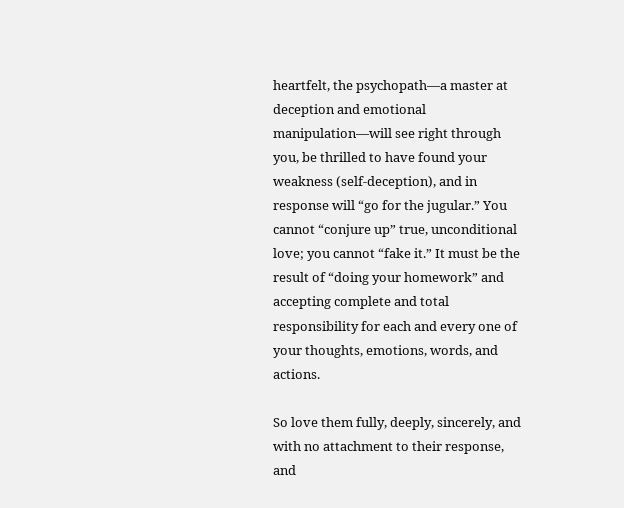heartfelt, the psychopath—a master at deception and emotional manipulation—will see right through you, be thrilled to have found your weakness (self-deception), and in response will “go for the jugular.” You cannot “conjure up” true, unconditional love; you cannot “fake it.” It must be the result of “doing your homework” and accepting complete and total responsibility for each and every one of your thoughts, emotions, words, and actions.

So love them fully, deeply, sincerely, and with no attachment to their response, and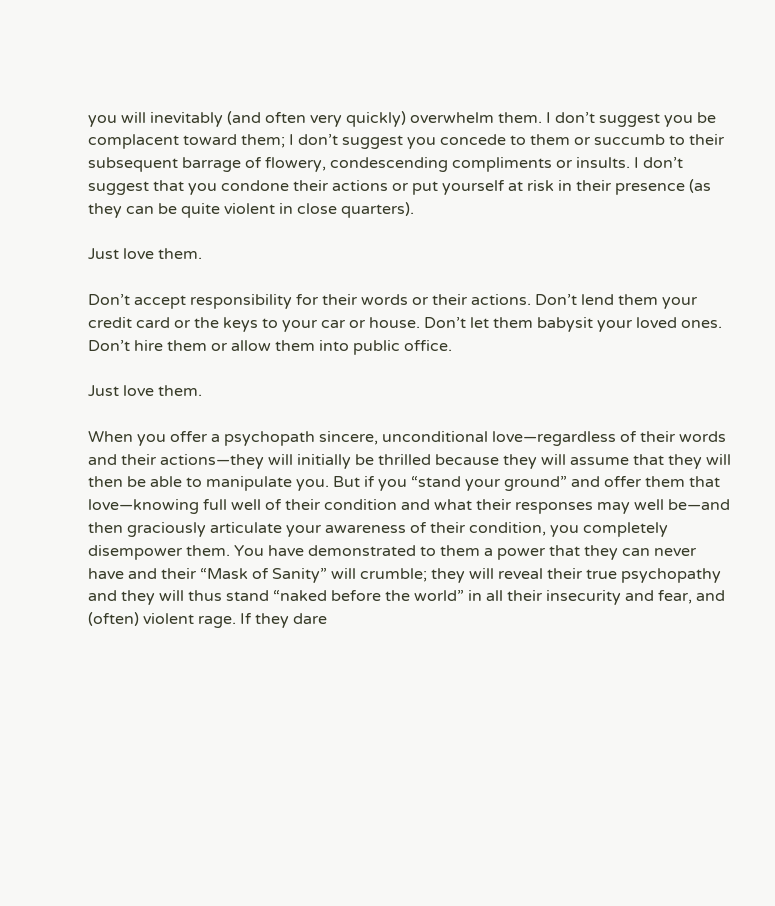you will inevitably (and often very quickly) overwhelm them. I don’t suggest you be complacent toward them; I don’t suggest you concede to them or succumb to their subsequent barrage of flowery, condescending compliments or insults. I don’t suggest that you condone their actions or put yourself at risk in their presence (as they can be quite violent in close quarters).

Just love them.

Don’t accept responsibility for their words or their actions. Don’t lend them your credit card or the keys to your car or house. Don’t let them babysit your loved ones. Don’t hire them or allow them into public office.

Just love them.

When you offer a psychopath sincere, unconditional love—regardless of their words and their actions—they will initially be thrilled because they will assume that they will then be able to manipulate you. But if you “stand your ground” and offer them that love—knowing full well of their condition and what their responses may well be—and then graciously articulate your awareness of their condition, you completely disempower them. You have demonstrated to them a power that they can never have and their “Mask of Sanity” will crumble; they will reveal their true psychopathy and they will thus stand “naked before the world” in all their insecurity and fear, and (often) violent rage. If they dare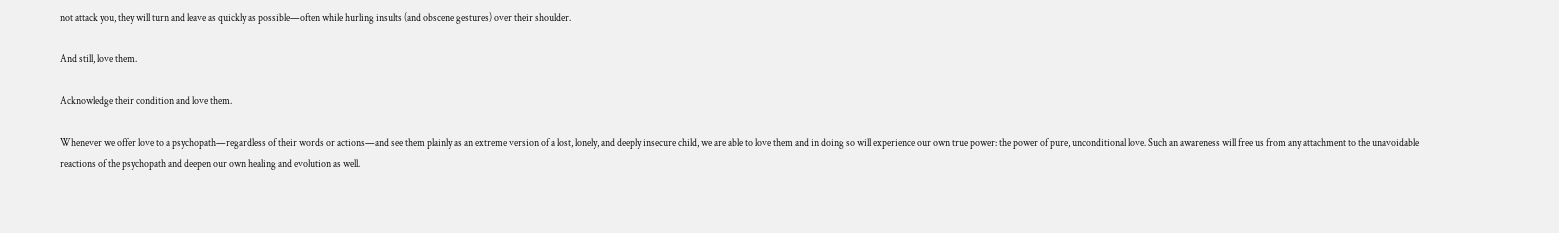not attack you, they will turn and leave as quickly as possible—often while hurling insults (and obscene gestures) over their shoulder.

And still, love them.

Acknowledge their condition and love them.

Whenever we offer love to a psychopath—regardless of their words or actions—and see them plainly as an extreme version of a lost, lonely, and deeply insecure child, we are able to love them and in doing so will experience our own true power: the power of pure, unconditional love. Such an awareness will free us from any attachment to the unavoidable reactions of the psychopath and deepen our own healing and evolution as well.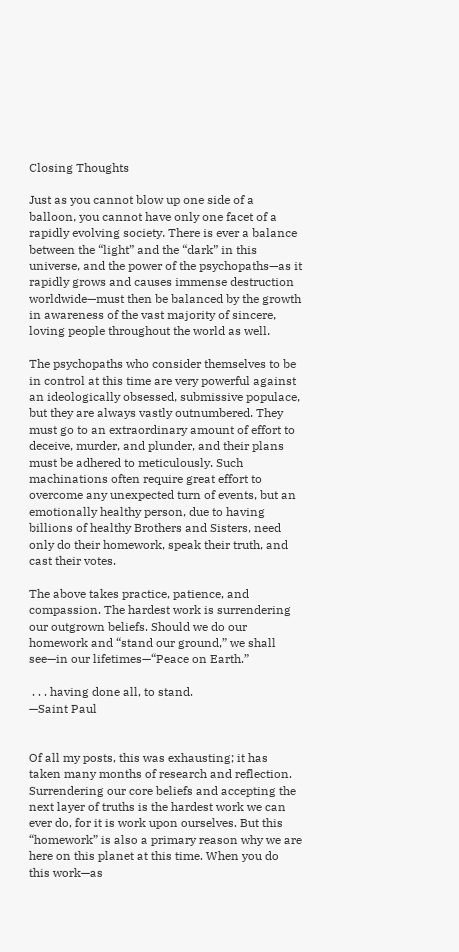Closing Thoughts

Just as you cannot blow up one side of a balloon, you cannot have only one facet of a rapidly evolving society. There is ever a balance between the “light” and the “dark” in this universe, and the power of the psychopaths—as it rapidly grows and causes immense destruction worldwide—must then be balanced by the growth in awareness of the vast majority of sincere, loving people throughout the world as well.

The psychopaths who consider themselves to be in control at this time are very powerful against an ideologically obsessed, submissive populace, but they are always vastly outnumbered. They must go to an extraordinary amount of effort to deceive, murder, and plunder, and their plans must be adhered to meticulously. Such machinations often require great effort to overcome any unexpected turn of events, but an emotionally healthy person, due to having billions of healthy Brothers and Sisters, need only do their homework, speak their truth, and cast their votes.

The above takes practice, patience, and compassion. The hardest work is surrendering our outgrown beliefs. Should we do our homework and “stand our ground,” we shall see—in our lifetimes—“Peace on Earth.”

 . . . having done all, to stand.
—Saint Paul


Of all my posts, this was exhausting; it has taken many months of research and reflection. Surrendering our core beliefs and accepting the next layer of truths is the hardest work we can ever do, for it is work upon ourselves. But this “homework” is also a primary reason why we are here on this planet at this time. When you do this work—as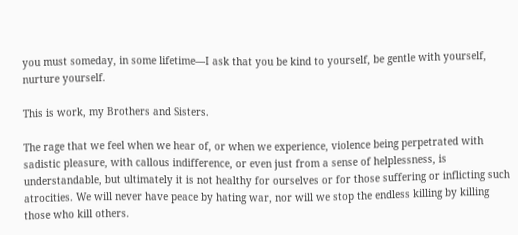you must someday, in some lifetime—I ask that you be kind to yourself, be gentle with yourself, nurture yourself.

This is work, my Brothers and Sisters.

The rage that we feel when we hear of, or when we experience, violence being perpetrated with sadistic pleasure, with callous indifference, or even just from a sense of helplessness, is understandable, but ultimately it is not healthy for ourselves or for those suffering or inflicting such atrocities. We will never have peace by hating war, nor will we stop the endless killing by killing those who kill others.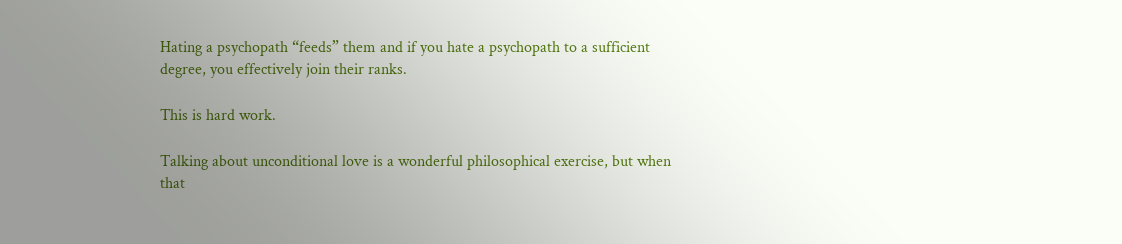Hating a psychopath “feeds” them and if you hate a psychopath to a sufficient degree, you effectively join their ranks.

This is hard work.

Talking about unconditional love is a wonderful philosophical exercise, but when that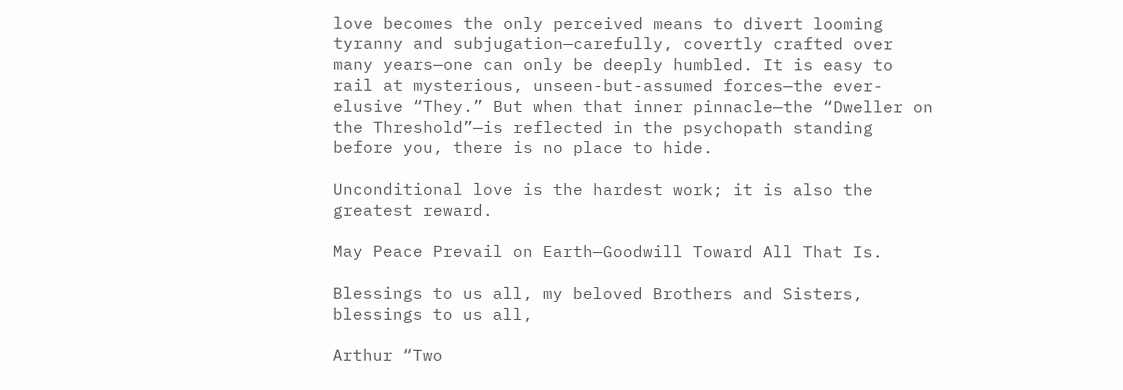love becomes the only perceived means to divert looming tyranny and subjugation—carefully, covertly crafted over many years—one can only be deeply humbled. It is easy to rail at mysterious, unseen-but-assumed forces—the ever-elusive “They.” But when that inner pinnacle—the “Dweller on the Threshold”—is reflected in the psychopath standing before you, there is no place to hide.

Unconditional love is the hardest work; it is also the greatest reward.

May Peace Prevail on Earth—Goodwill Toward All That Is.

Blessings to us all, my beloved Brothers and Sisters, blessings to us all,

Arthur “Two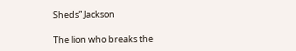Sheds” Jackson

The lion who breaks the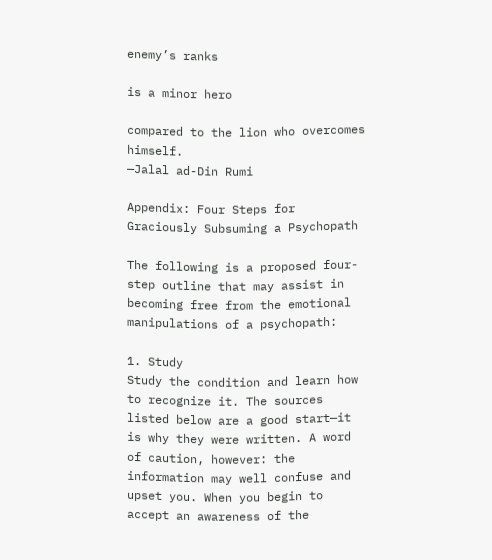enemy’s ranks

is a minor hero

compared to the lion who overcomes himself.
—Jalal ad-Din Rumi

Appendix: Four Steps for Graciously Subsuming a Psychopath

The following is a proposed four-step outline that may assist in becoming free from the emotional manipulations of a psychopath:

1. Study
Study the condition and learn how to recognize it. The sources listed below are a good start—it is why they were written. A word of caution, however: the information may well confuse and upset you. When you begin to accept an awareness of the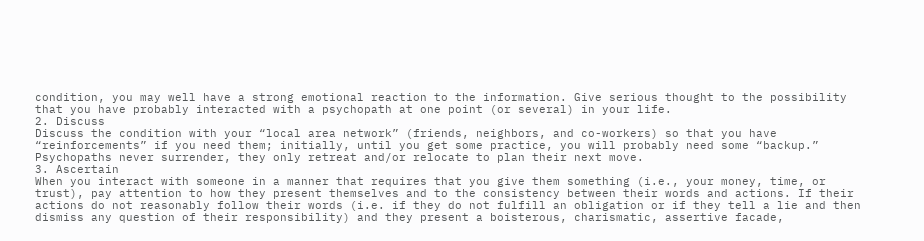condition, you may well have a strong emotional reaction to the information. Give serious thought to the possibility that you have probably interacted with a psychopath at one point (or several) in your life.
2. Discuss
Discuss the condition with your “local area network” (friends, neighbors, and co-workers) so that you have “reinforcements” if you need them; initially, until you get some practice, you will probably need some “backup.” Psychopaths never surrender, they only retreat and/or relocate to plan their next move.
3. Ascertain
When you interact with someone in a manner that requires that you give them something (i.e., your money, time, or trust), pay attention to how they present themselves and to the consistency between their words and actions. If their actions do not reasonably follow their words (i.e. if they do not fulfill an obligation or if they tell a lie and then dismiss any question of their responsibility) and they present a boisterous, charismatic, assertive facade,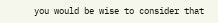you would be wise to consider that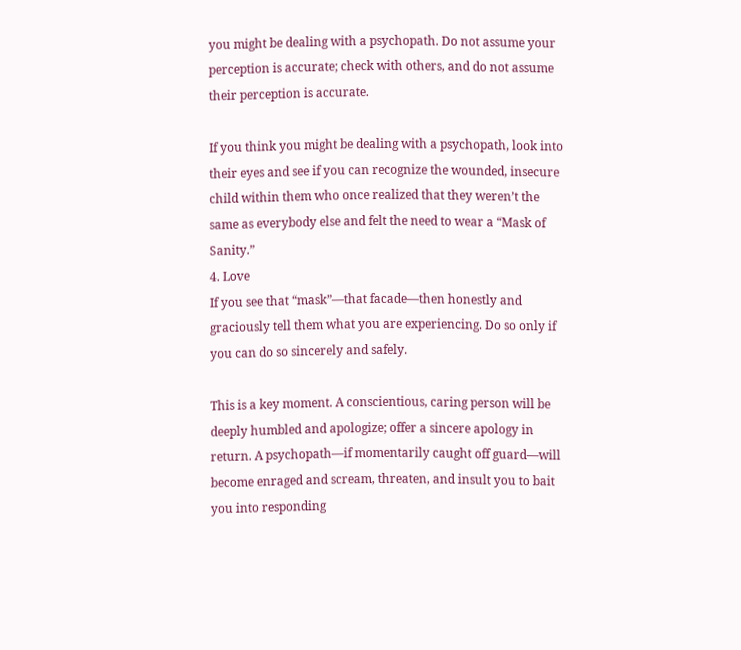you might be dealing with a psychopath. Do not assume your perception is accurate; check with others, and do not assume their perception is accurate.

If you think you might be dealing with a psychopath, look into their eyes and see if you can recognize the wounded, insecure child within them who once realized that they weren’t the same as everybody else and felt the need to wear a “Mask of Sanity.”
4. Love
If you see that “mask”—that facade—then honestly and graciously tell them what you are experiencing. Do so only if you can do so sincerely and safely.

This is a key moment. A conscientious, caring person will be deeply humbled and apologize; offer a sincere apology in return. A psychopath—if momentarily caught off guard—will become enraged and scream, threaten, and insult you to bait you into responding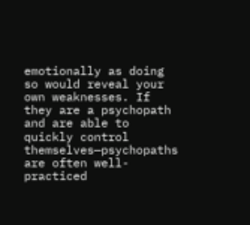emotionally as doing so would reveal your own weaknesses. If they are a psychopath and are able to quickly control themselves—psychopaths are often well-practiced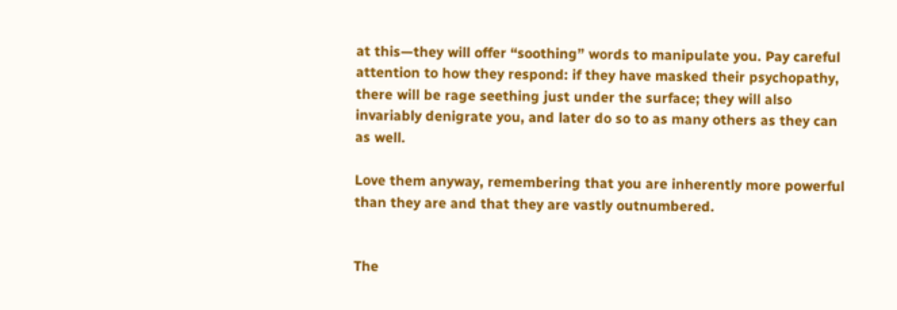at this—they will offer “soothing” words to manipulate you. Pay careful attention to how they respond: if they have masked their psychopathy, there will be rage seething just under the surface; they will also invariably denigrate you, and later do so to as many others as they can as well.

Love them anyway, remembering that you are inherently more powerful than they are and that they are vastly outnumbered.


The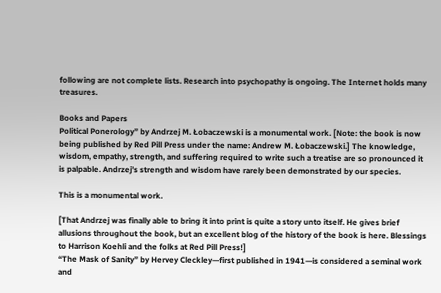following are not complete lists. Research into psychopathy is ongoing. The Internet holds many treasures.

Books and Papers
Political Ponerology” by Andrzej M. Łobaczewski is a monumental work. [Note: the book is now being published by Red Pill Press under the name: Andrew M. Łobaczewski.] The knowledge, wisdom, empathy, strength, and suffering required to write such a treatise are so pronounced it is palpable. Andrzej’s strength and wisdom have rarely been demonstrated by our species.

This is a monumental work.

[That Andrzej was finally able to bring it into print is quite a story unto itself. He gives brief allusions throughout the book, but an excellent blog of the history of the book is here. Blessings to Harrison Koehli and the folks at Red Pill Press!]
“The Mask of Sanity” by Hervey Cleckley—first published in 1941—is considered a seminal work and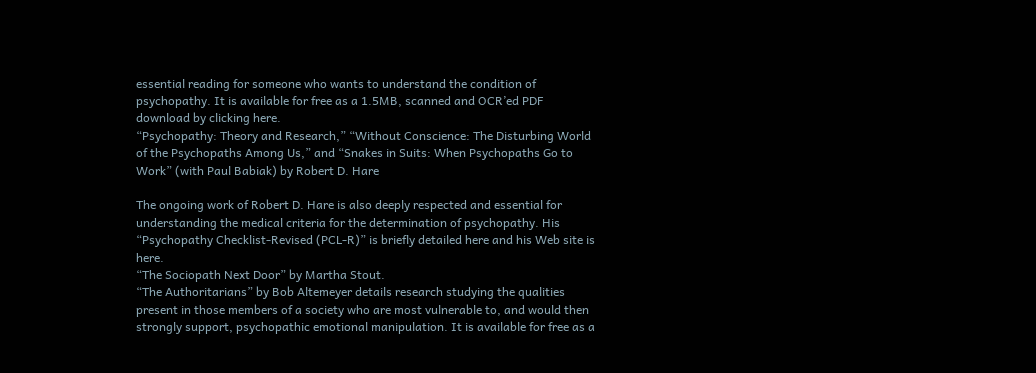essential reading for someone who wants to understand the condition of psychopathy. It is available for free as a 1.5MB, scanned and OCR’ed PDF download by clicking here.
“Psychopathy: Theory and Research,” “Without Conscience: The Disturbing World of the Psychopaths Among Us,” and “Snakes in Suits: When Psychopaths Go to Work” (with Paul Babiak) by Robert D. Hare

The ongoing work of Robert D. Hare is also deeply respected and essential for understanding the medical criteria for the determination of psychopathy. His “Psychopathy Checklist-Revised (PCL-R)” is briefly detailed here and his Web site is here.
“The Sociopath Next Door” by Martha Stout.
“The Authoritarians” by Bob Altemeyer details research studying the qualities present in those members of a society who are most vulnerable to, and would then strongly support, psychopathic emotional manipulation. It is available for free as a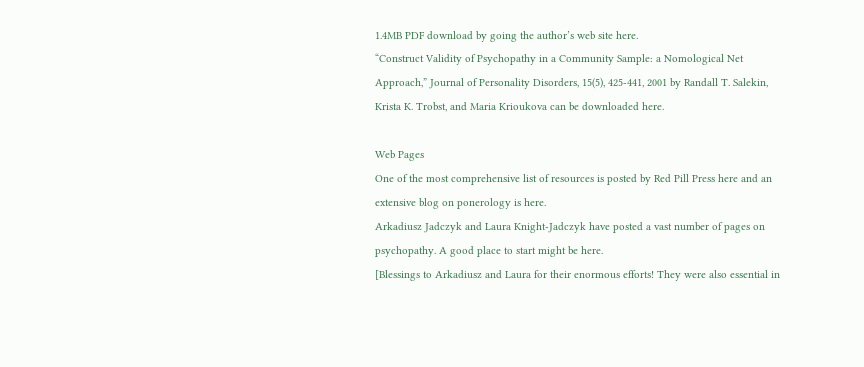1.4MB PDF download by going the author’s web site here.
“Construct Validity of Psychopathy in a Community Sample: a Nomological Net Approach,” Journal of Personality Disorders, 15(5), 425-441, 2001 by Randall T. Salekin, Krista K. Trobst, and Maria Krioukova can be downloaded here.

Web Pages
One of the most comprehensive list of resources is posted by Red Pill Press here and an extensive blog on ponerology is here.
Arkadiusz Jadczyk and Laura Knight-Jadczyk have posted a vast number of pages on psychopathy. A good place to start might be here.
[Blessings to Arkadiusz and Laura for their enormous efforts! They were also essential in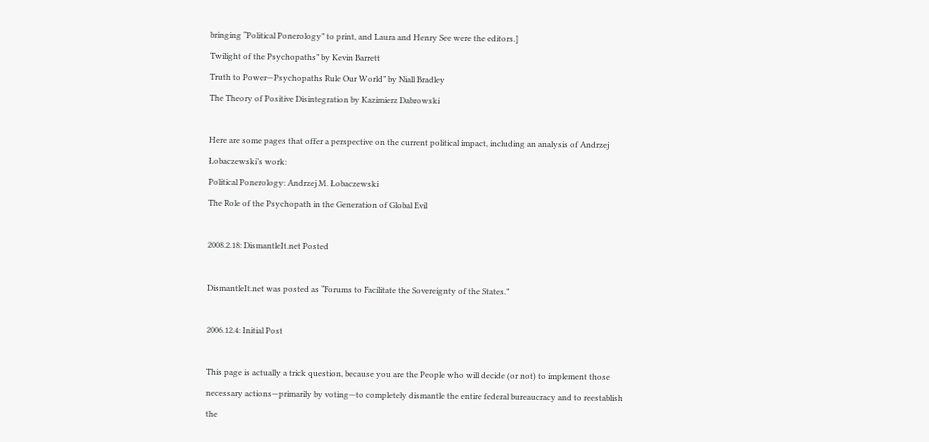bringing “Political Ponerology” to print, and Laura and Henry See were the editors.]
Twilight of the Psychopaths” by Kevin Barrett
Truth to Power—Psychopaths Rule Our World” by Niall Bradley
The Theory of Positive Disintegration by Kazimierz Dabrowski

Here are some pages that offer a perspective on the current political impact, including an analysis of Andrzej Łobaczewski’s work:
Political Ponerology: Andrzej M. Łobaczewski
The Role of the Psychopath in the Generation of Global Evil

2008.2.18: DismantleIt.net Posted

DismantleIt.net was posted as “Forums to Facilitate the Sovereignty of the States.”

2006.12.4: Initial Post

This page is actually a trick question, because you are the People who will decide (or not) to implement those necessary actions—primarily by voting—to completely dismantle the entire federal bureaucracy and to reestablish the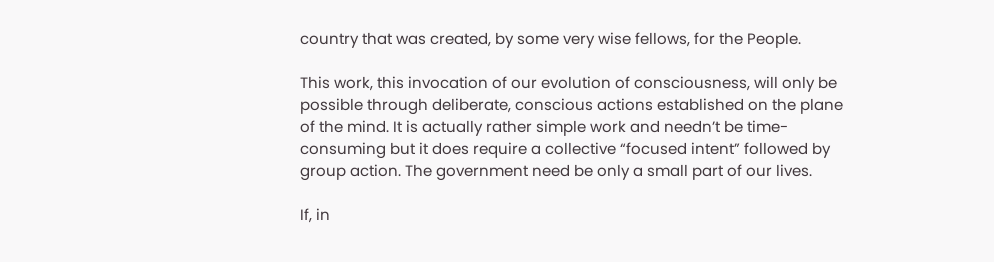country that was created, by some very wise fellows, for the People.

This work, this invocation of our evolution of consciousness, will only be possible through deliberate, conscious actions established on the plane of the mind. It is actually rather simple work and needn’t be time-consuming but it does require a collective “focused intent” followed by group action. The government need be only a small part of our lives.

If, in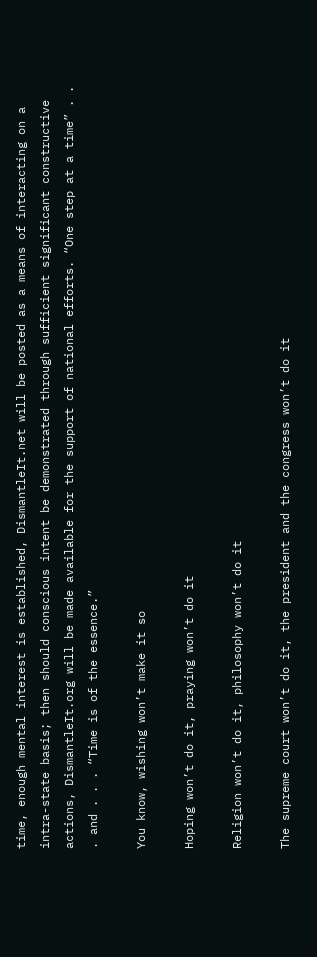time, enough mental interest is established, DismantleIt.net will be posted as a means of interacting on a intra-state basis; then should conscious intent be demonstrated through sufficient significant constructive actions, DismantleIt.org will be made available for the support of national efforts. “One step at a time” . . . and . . . “Time is of the essence.”

You know, wishing won’t make it so

Hoping won’t do it, praying won’t do it

Religion won’t do it, philosophy won’t do it

The supreme court won’t do it, the president and the congress won’t do it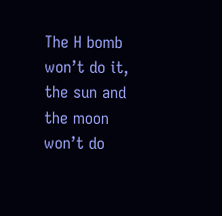The H bomb won’t do it, the sun and the moon won’t do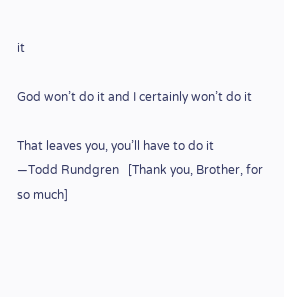it

God won’t do it and I certainly won’t do it

That leaves you, you’ll have to do it
—Todd Rundgren   [Thank you, Brother, for so much]